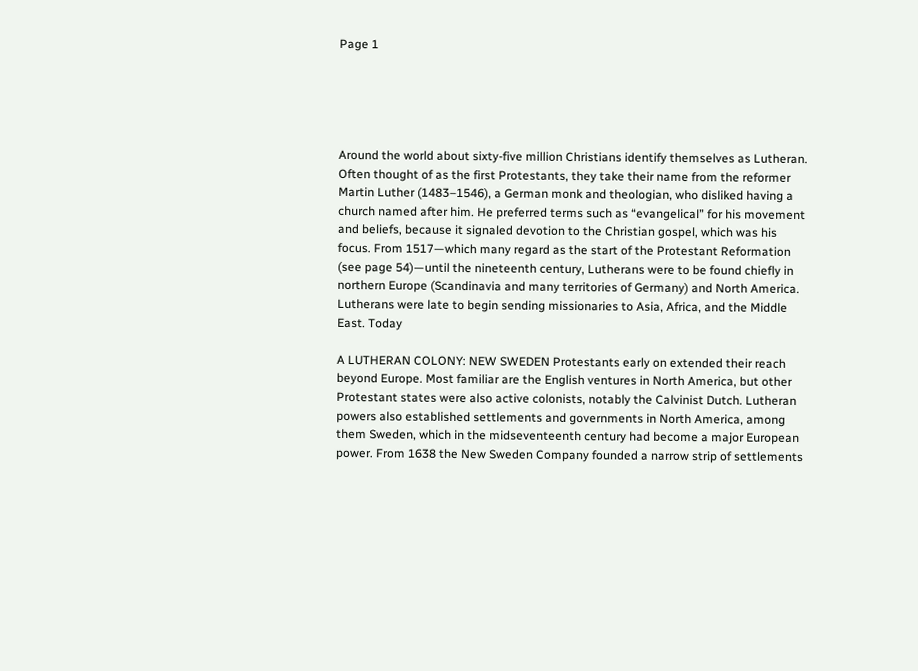Page 1





Around the world about sixty-five million Christians identify themselves as Lutheran. Often thought of as the first Protestants, they take their name from the reformer Martin Luther (1483–1546), a German monk and theologian, who disliked having a church named after him. He preferred terms such as “evangelical” for his movement and beliefs, because it signaled devotion to the Christian gospel, which was his focus. From 1517—which many regard as the start of the Protestant Reformation (see page 54)—until the nineteenth century, Lutherans were to be found chiefly in northern Europe (Scandinavia and many territories of Germany) and North America. Lutherans were late to begin sending missionaries to Asia, Africa, and the Middle East. Today

A LUTHERAN COLONY: NEW SWEDEN Protestants early on extended their reach beyond Europe. Most familiar are the English ventures in North America, but other Protestant states were also active colonists, notably the Calvinist Dutch. Lutheran powers also established settlements and governments in North America, among them Sweden, which in the midseventeenth century had become a major European power. From 1638 the New Sweden Company founded a narrow strip of settlements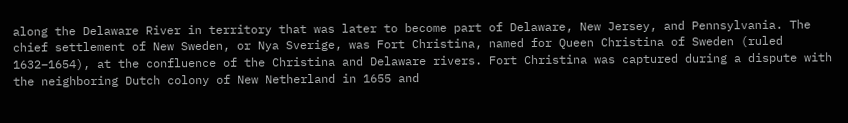along the Delaware River in territory that was later to become part of Delaware, New Jersey, and Pennsylvania. The chief settlement of New Sweden, or Nya Sverige, was Fort Christina, named for Queen Christina of Sweden (ruled 1632–1654), at the confluence of the Christina and Delaware rivers. Fort Christina was captured during a dispute with the neighboring Dutch colony of New Netherland in 1655 and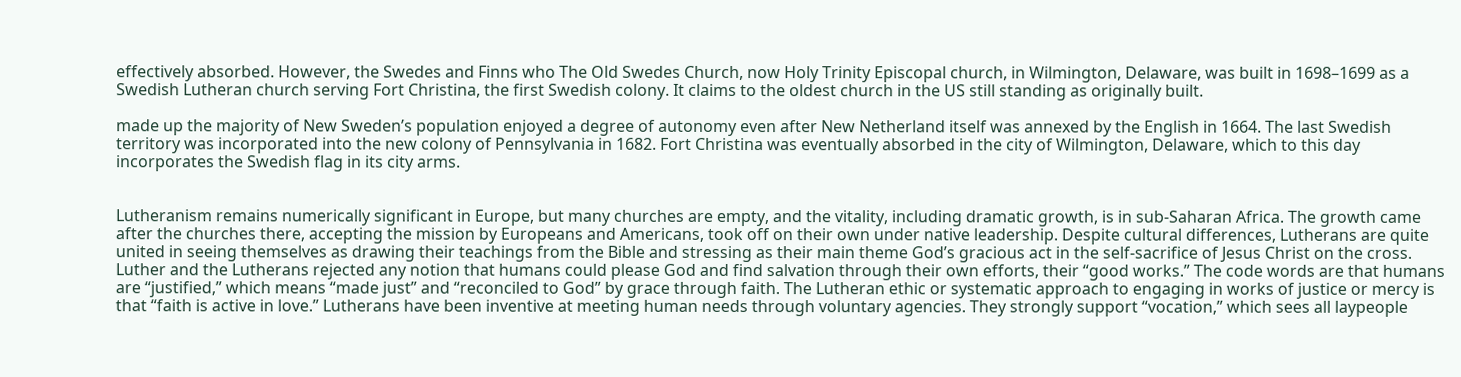effectively absorbed. However, the Swedes and Finns who The Old Swedes Church, now Holy Trinity Episcopal church, in Wilmington, Delaware, was built in 1698–1699 as a Swedish Lutheran church serving Fort Christina, the first Swedish colony. It claims to the oldest church in the US still standing as originally built.

made up the majority of New Sweden’s population enjoyed a degree of autonomy even after New Netherland itself was annexed by the English in 1664. The last Swedish territory was incorporated into the new colony of Pennsylvania in 1682. Fort Christina was eventually absorbed in the city of Wilmington, Delaware, which to this day incorporates the Swedish flag in its city arms.


Lutheranism remains numerically significant in Europe, but many churches are empty, and the vitality, including dramatic growth, is in sub-Saharan Africa. The growth came after the churches there, accepting the mission by Europeans and Americans, took off on their own under native leadership. Despite cultural differences, Lutherans are quite united in seeing themselves as drawing their teachings from the Bible and stressing as their main theme God’s gracious act in the self-sacrifice of Jesus Christ on the cross. Luther and the Lutherans rejected any notion that humans could please God and find salvation through their own efforts, their “good works.” The code words are that humans are “justified,” which means “made just” and “reconciled to God” by grace through faith. The Lutheran ethic or systematic approach to engaging in works of justice or mercy is that “faith is active in love.” Lutherans have been inventive at meeting human needs through voluntary agencies. They strongly support “vocation,” which sees all laypeople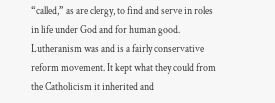“called,” as are clergy, to find and serve in roles in life under God and for human good. Lutheranism was and is a fairly conservative reform movement. It kept what they could from the Catholicism it inherited and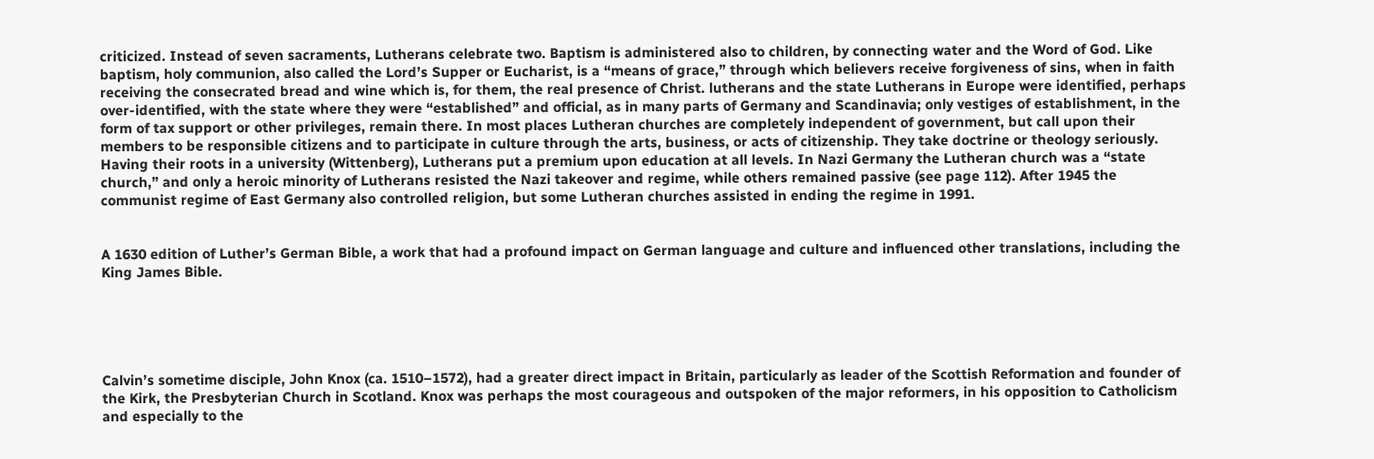criticized. Instead of seven sacraments, Lutherans celebrate two. Baptism is administered also to children, by connecting water and the Word of God. Like baptism, holy communion, also called the Lord’s Supper or Eucharist, is a “means of grace,” through which believers receive forgiveness of sins, when in faith receiving the consecrated bread and wine which is, for them, the real presence of Christ. lutherans and the state Lutherans in Europe were identified, perhaps over-identified, with the state where they were “established” and official, as in many parts of Germany and Scandinavia; only vestiges of establishment, in the form of tax support or other privileges, remain there. In most places Lutheran churches are completely independent of government, but call upon their members to be responsible citizens and to participate in culture through the arts, business, or acts of citizenship. They take doctrine or theology seriously. Having their roots in a university (Wittenberg), Lutherans put a premium upon education at all levels. In Nazi Germany the Lutheran church was a “state church,” and only a heroic minority of Lutherans resisted the Nazi takeover and regime, while others remained passive (see page 112). After 1945 the communist regime of East Germany also controlled religion, but some Lutheran churches assisted in ending the regime in 1991.


A 1630 edition of Luther’s German Bible, a work that had a profound impact on German language and culture and influenced other translations, including the King James Bible.





Calvin’s sometime disciple, John Knox (ca. 1510–1572), had a greater direct impact in Britain, particularly as leader of the Scottish Reformation and founder of the Kirk, the Presbyterian Church in Scotland. Knox was perhaps the most courageous and outspoken of the major reformers, in his opposition to Catholicism and especially to the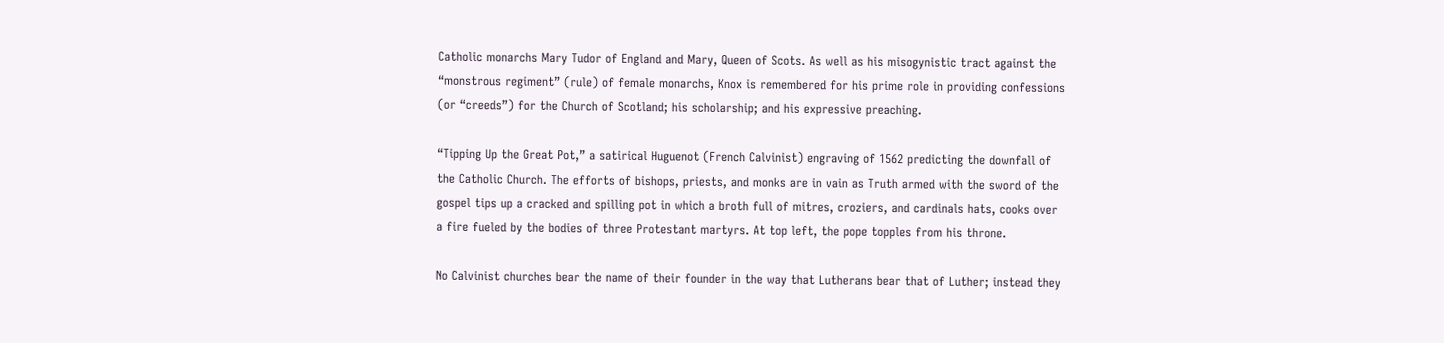Catholic monarchs Mary Tudor of England and Mary, Queen of Scots. As well as his misogynistic tract against the “monstrous regiment” (rule) of female monarchs, Knox is remembered for his prime role in providing confessions (or “creeds”) for the Church of Scotland; his scholarship; and his expressive preaching.

“Tipping Up the Great Pot,” a satirical Huguenot (French Calvinist) engraving of 1562 predicting the downfall of the Catholic Church. The efforts of bishops, priests, and monks are in vain as Truth armed with the sword of the gospel tips up a cracked and spilling pot in which a broth full of mitres, croziers, and cardinals hats, cooks over a fire fueled by the bodies of three Protestant martyrs. At top left, the pope topples from his throne.

No Calvinist churches bear the name of their founder in the way that Lutherans bear that of Luther; instead they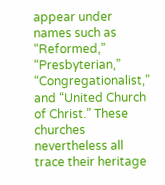appear under names such as “Reformed,” “Presbyterian,” “Congregationalist,” and “United Church of Christ.” These churches nevertheless all trace their heritage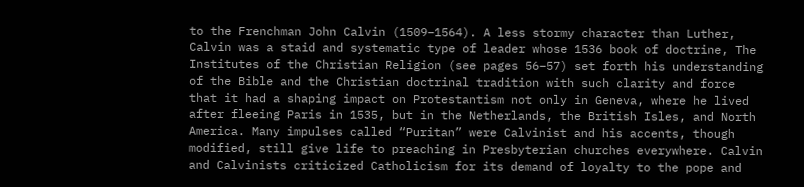to the Frenchman John Calvin (1509–1564). A less stormy character than Luther, Calvin was a staid and systematic type of leader whose 1536 book of doctrine, The Institutes of the Christian Religion (see pages 56–57) set forth his understanding of the Bible and the Christian doctrinal tradition with such clarity and force that it had a shaping impact on Protestantism not only in Geneva, where he lived after fleeing Paris in 1535, but in the Netherlands, the British Isles, and North America. Many impulses called “Puritan” were Calvinist and his accents, though modified, still give life to preaching in Presbyterian churches everywhere. Calvin and Calvinists criticized Catholicism for its demand of loyalty to the pope and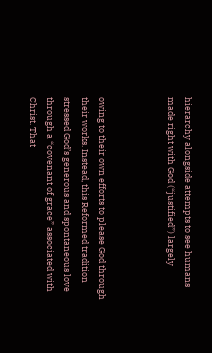hierarchy alongside attempts to see humans made right with God (“justified”) largely



owing to their own efforts to please God through their works. Instead, this Reformed tradition stressed God’s generous and spontaneous love through a “covenant of grace” associated with Christ. That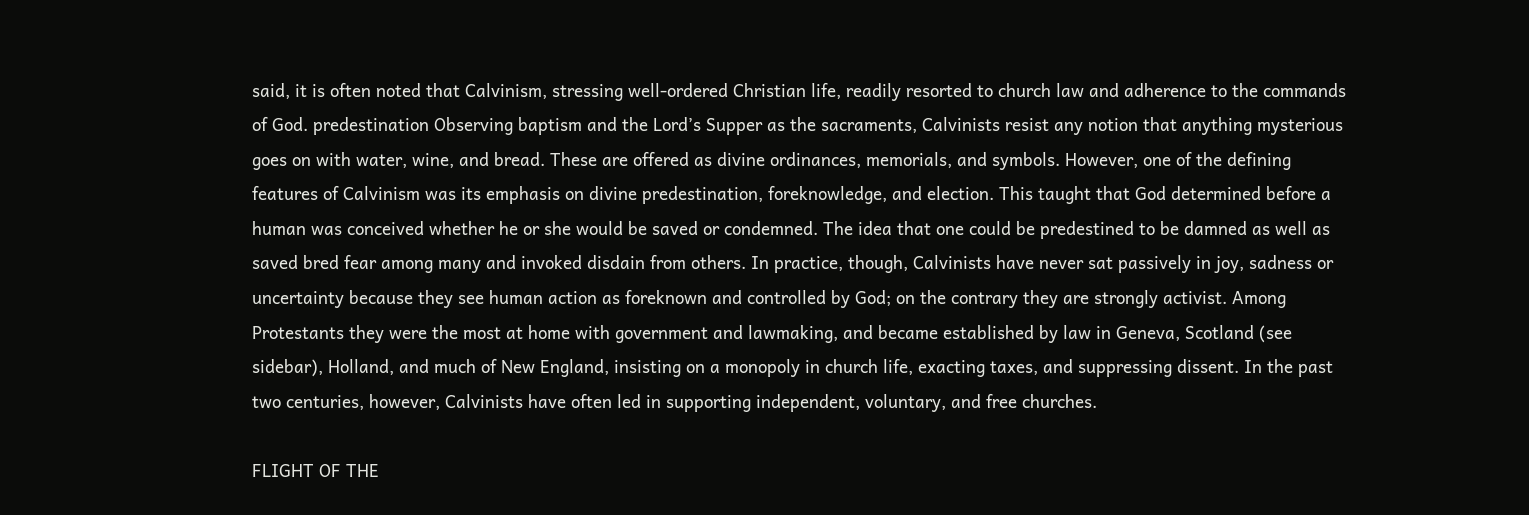said, it is often noted that Calvinism, stressing well-ordered Christian life, readily resorted to church law and adherence to the commands of God. predestination Observing baptism and the Lord’s Supper as the sacraments, Calvinists resist any notion that anything mysterious goes on with water, wine, and bread. These are offered as divine ordinances, memorials, and symbols. However, one of the defining features of Calvinism was its emphasis on divine predestination, foreknowledge, and election. This taught that God determined before a human was conceived whether he or she would be saved or condemned. The idea that one could be predestined to be damned as well as saved bred fear among many and invoked disdain from others. In practice, though, Calvinists have never sat passively in joy, sadness or uncertainty because they see human action as foreknown and controlled by God; on the contrary they are strongly activist. Among Protestants they were the most at home with government and lawmaking, and became established by law in Geneva, Scotland (see sidebar), Holland, and much of New England, insisting on a monopoly in church life, exacting taxes, and suppressing dissent. In the past two centuries, however, Calvinists have often led in supporting independent, voluntary, and free churches.

FLIGHT OF THE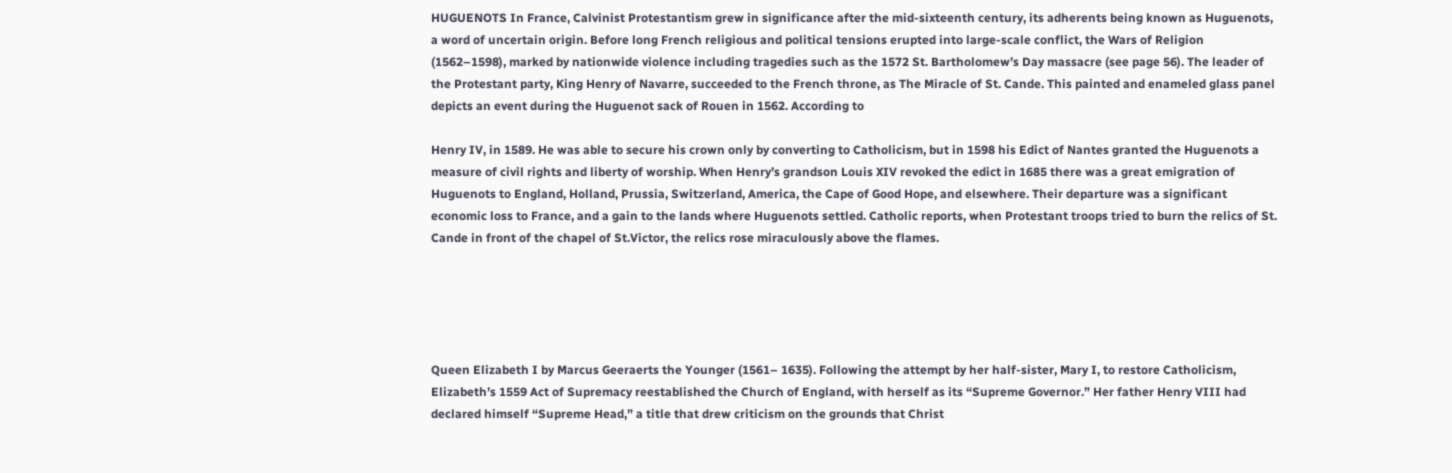HUGUENOTS In France, Calvinist Protestantism grew in significance after the mid-sixteenth century, its adherents being known as Huguenots, a word of uncertain origin. Before long French religious and political tensions erupted into large-scale conflict, the Wars of Religion (1562–1598), marked by nationwide violence including tragedies such as the 1572 St. Bartholomew’s Day massacre (see page 56). The leader of the Protestant party, King Henry of Navarre, succeeded to the French throne, as The Miracle of St. Cande. This painted and enameled glass panel depicts an event during the Huguenot sack of Rouen in 1562. According to

Henry IV, in 1589. He was able to secure his crown only by converting to Catholicism, but in 1598 his Edict of Nantes granted the Huguenots a measure of civil rights and liberty of worship. When Henry’s grandson Louis XIV revoked the edict in 1685 there was a great emigration of Huguenots to England, Holland, Prussia, Switzerland, America, the Cape of Good Hope, and elsewhere. Their departure was a significant economic loss to France, and a gain to the lands where Huguenots settled. Catholic reports, when Protestant troops tried to burn the relics of St. Cande in front of the chapel of St.Victor, the relics rose miraculously above the flames.





Queen Elizabeth I by Marcus Geeraerts the Younger (1561– 1635). Following the attempt by her half-sister, Mary I, to restore Catholicism, Elizabeth’s 1559 Act of Supremacy reestablished the Church of England, with herself as its “Supreme Governor.” Her father Henry VIII had declared himself “Supreme Head,” a title that drew criticism on the grounds that Christ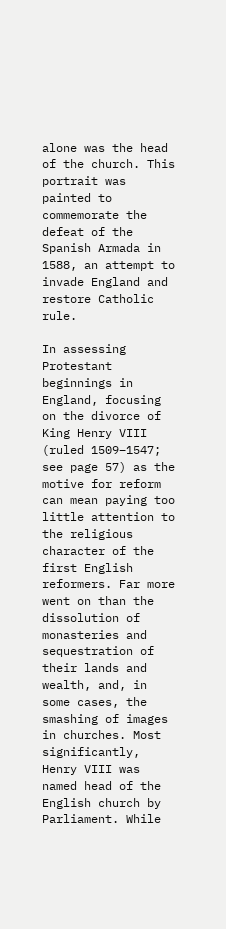alone was the head of the church. This portrait was painted to commemorate the defeat of the Spanish Armada in 1588, an attempt to invade England and restore Catholic rule.

In assessing Protestant beginnings in England, focusing on the divorce of King Henry VIII (ruled 1509–1547; see page 57) as the motive for reform can mean paying too little attention to the religious character of the first English reformers. Far more went on than the dissolution of monasteries and sequestration of their lands and wealth, and, in some cases, the smashing of images in churches. Most significantly, Henry VIII was named head of the English church by Parliament. While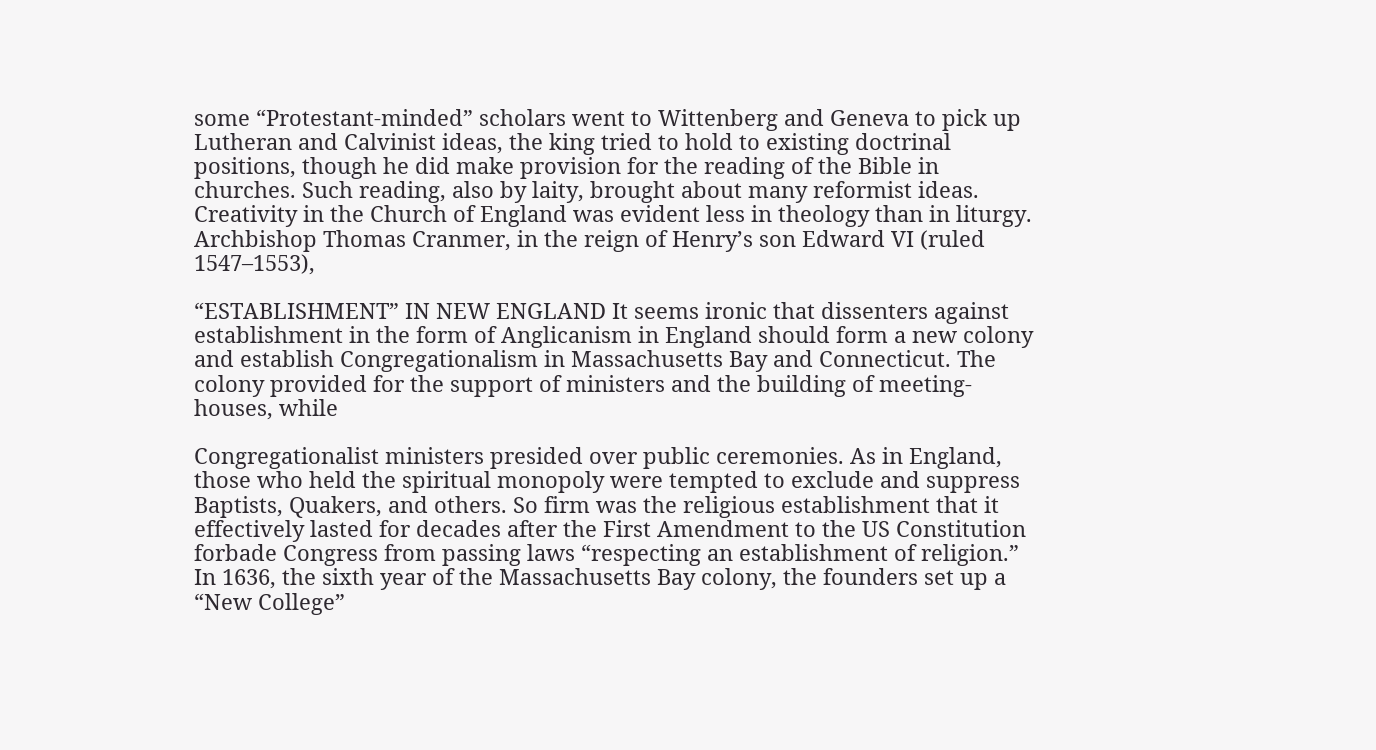some “Protestant-minded” scholars went to Wittenberg and Geneva to pick up Lutheran and Calvinist ideas, the king tried to hold to existing doctrinal positions, though he did make provision for the reading of the Bible in churches. Such reading, also by laity, brought about many reformist ideas. Creativity in the Church of England was evident less in theology than in liturgy. Archbishop Thomas Cranmer, in the reign of Henry’s son Edward VI (ruled 1547–1553),

“ESTABLISHMENT” IN NEW ENGLAND It seems ironic that dissenters against establishment in the form of Anglicanism in England should form a new colony and establish Congregationalism in Massachusetts Bay and Connecticut. The colony provided for the support of ministers and the building of meeting-houses, while

Congregationalist ministers presided over public ceremonies. As in England, those who held the spiritual monopoly were tempted to exclude and suppress Baptists, Quakers, and others. So firm was the religious establishment that it effectively lasted for decades after the First Amendment to the US Constitution forbade Congress from passing laws “respecting an establishment of religion.” In 1636, the sixth year of the Massachusetts Bay colony, the founders set up a “New College”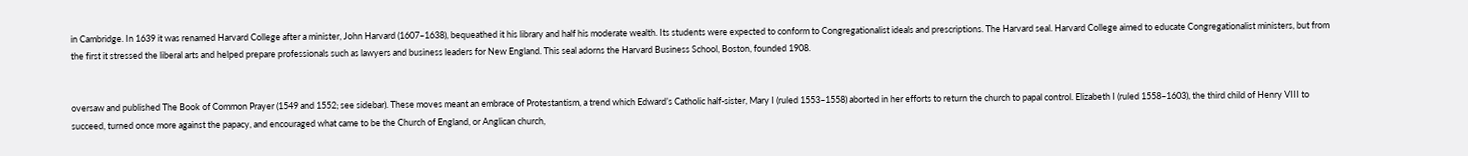in Cambridge. In 1639 it was renamed Harvard College after a minister, John Harvard (1607–1638), bequeathed it his library and half his moderate wealth. Its students were expected to conform to Congregationalist ideals and prescriptions. The Harvard seal. Harvard College aimed to educate Congregationalist ministers, but from the first it stressed the liberal arts and helped prepare professionals such as lawyers and business leaders for New England. This seal adorns the Harvard Business School, Boston, founded 1908.


oversaw and published The Book of Common Prayer (1549 and 1552; see sidebar). These moves meant an embrace of Protestantism, a trend which Edward’s Catholic half-sister, Mary I (ruled 1553–1558) aborted in her efforts to return the church to papal control. Elizabeth I (ruled 1558–1603), the third child of Henry VIII to succeed, turned once more against the papacy, and encouraged what came to be the Church of England, or Anglican church,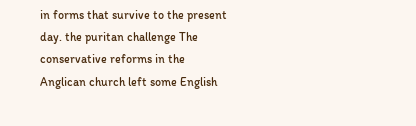in forms that survive to the present day. the puritan challenge The conservative reforms in the Anglican church left some English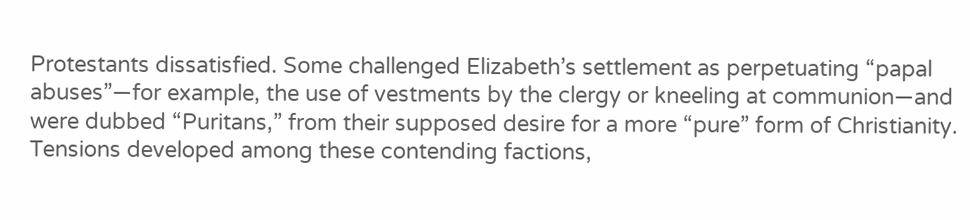Protestants dissatisfied. Some challenged Elizabeth’s settlement as perpetuating “papal abuses”—for example, the use of vestments by the clergy or kneeling at communion—and were dubbed “Puritans,” from their supposed desire for a more “pure” form of Christianity. Tensions developed among these contending factions,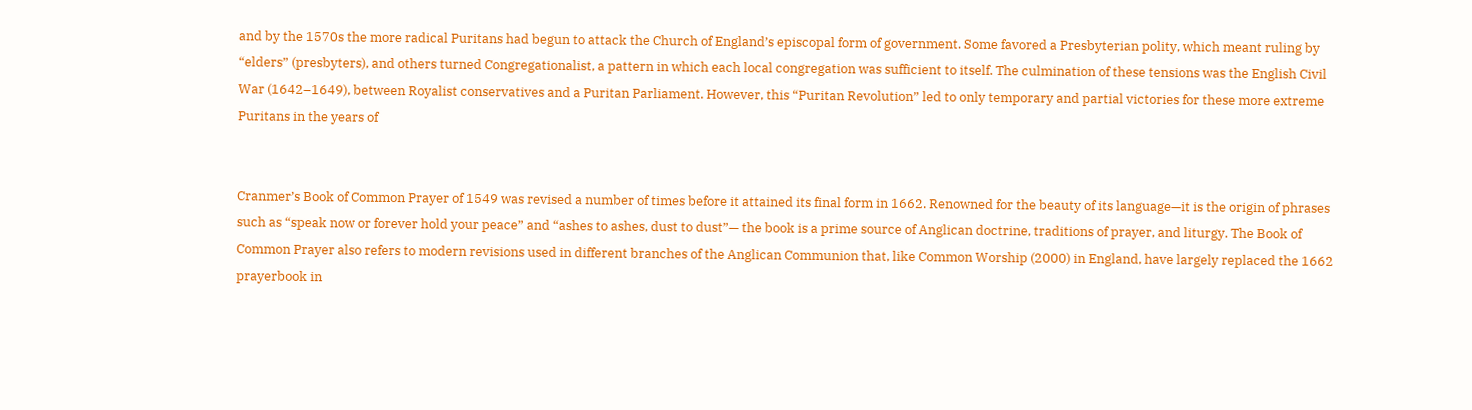and by the 1570s the more radical Puritans had begun to attack the Church of England’s episcopal form of government. Some favored a Presbyterian polity, which meant ruling by “elders” (presbyters), and others turned Congregationalist, a pattern in which each local congregation was sufficient to itself. The culmination of these tensions was the English Civil War (1642–1649), between Royalist conservatives and a Puritan Parliament. However, this “Puritan Revolution” led to only temporary and partial victories for these more extreme Puritans in the years of


Cranmer’s Book of Common Prayer of 1549 was revised a number of times before it attained its final form in 1662. Renowned for the beauty of its language—it is the origin of phrases such as “speak now or forever hold your peace” and “ashes to ashes, dust to dust”— the book is a prime source of Anglican doctrine, traditions of prayer, and liturgy. The Book of Common Prayer also refers to modern revisions used in different branches of the Anglican Communion that, like Common Worship (2000) in England, have largely replaced the 1662 prayerbook in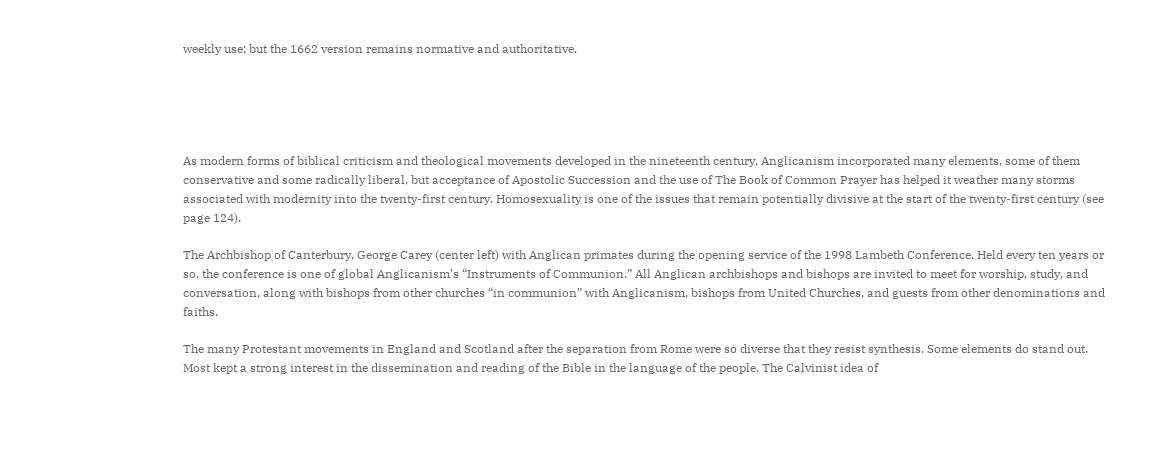weekly use; but the 1662 version remains normative and authoritative.





As modern forms of biblical criticism and theological movements developed in the nineteenth century, Anglicanism incorporated many elements, some of them conservative and some radically liberal, but acceptance of Apostolic Succession and the use of The Book of Common Prayer has helped it weather many storms associated with modernity into the twenty-first century. Homosexuality is one of the issues that remain potentially divisive at the start of the twenty-first century (see page 124).

The Archbishop of Canterbury, George Carey (center left) with Anglican primates during the opening service of the 1998 Lambeth Conference. Held every ten years or so, the conference is one of global Anglicanism’s “Instruments of Communion.” All Anglican archbishops and bishops are invited to meet for worship, study, and conversation, along with bishops from other churches “in communion” with Anglicanism, bishops from United Churches, and guests from other denominations and faiths.

The many Protestant movements in England and Scotland after the separation from Rome were so diverse that they resist synthesis. Some elements do stand out. Most kept a strong interest in the dissemination and reading of the Bible in the language of the people. The Calvinist idea of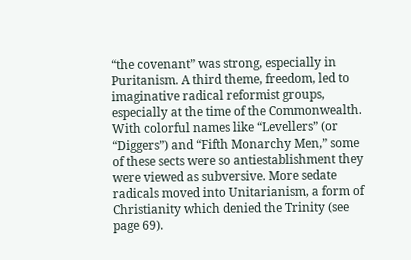“the covenant” was strong, especially in Puritanism. A third theme, freedom, led to imaginative radical reformist groups, especially at the time of the Commonwealth. With colorful names like “Levellers” (or “Diggers”) and “Fifth Monarchy Men,” some of these sects were so antiestablishment they were viewed as subversive. More sedate radicals moved into Unitarianism, a form of Christianity which denied the Trinity (see page 69).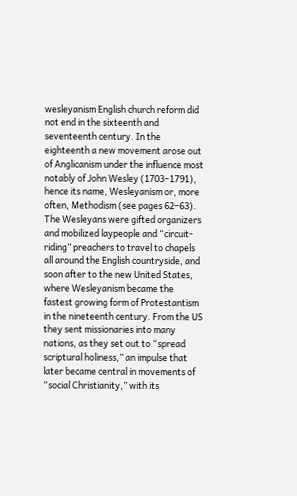wesleyanism English church reform did not end in the sixteenth and seventeenth century. In the eighteenth a new movement arose out of Anglicanism under the influence most notably of John Wesley (1703–1791), hence its name, Wesleyanism or, more often, Methodism (see pages 62–63). The Wesleyans were gifted organizers and mobilized laypeople and “circuit-riding” preachers to travel to chapels all around the English countryside, and soon after to the new United States, where Wesleyanism became the fastest growing form of Protestantism in the nineteenth century. From the US they sent missionaries into many nations, as they set out to “spread scriptural holiness,” an impulse that later became central in movements of “social Christianity,” with its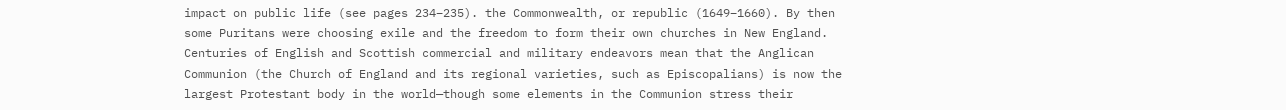impact on public life (see pages 234–235). the Commonwealth, or republic (1649–1660). By then some Puritans were choosing exile and the freedom to form their own churches in New England. Centuries of English and Scottish commercial and military endeavors mean that the Anglican Communion (the Church of England and its regional varieties, such as Episcopalians) is now the largest Protestant body in the world—though some elements in the Communion stress their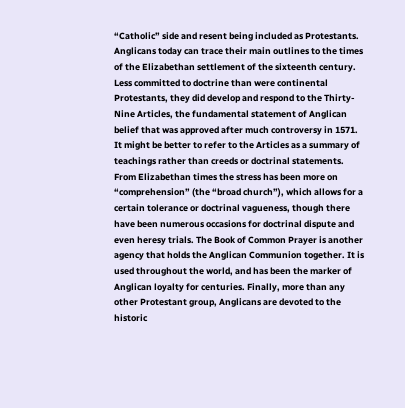“Catholic” side and resent being included as Protestants. Anglicans today can trace their main outlines to the times of the Elizabethan settlement of the sixteenth century. Less committed to doctrine than were continental Protestants, they did develop and respond to the Thirty-Nine Articles, the fundamental statement of Anglican belief that was approved after much controversy in 1571. It might be better to refer to the Articles as a summary of teachings rather than creeds or doctrinal statements. From Elizabethan times the stress has been more on “comprehension” (the “broad church”), which allows for a certain tolerance or doctrinal vagueness, though there have been numerous occasions for doctrinal dispute and even heresy trials. The Book of Common Prayer is another agency that holds the Anglican Communion together. It is used throughout the world, and has been the marker of Anglican loyalty for centuries. Finally, more than any other Protestant group, Anglicans are devoted to the historic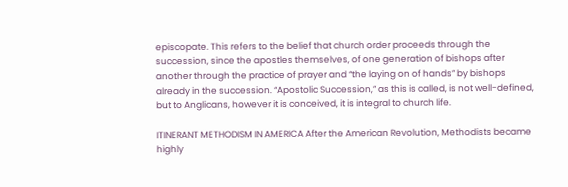episcopate. This refers to the belief that church order proceeds through the succession, since the apostles themselves, of one generation of bishops after another through the practice of prayer and “the laying on of hands” by bishops already in the succession. “Apostolic Succession,” as this is called, is not well-defined, but to Anglicans, however it is conceived, it is integral to church life.

ITINERANT METHODISM IN AMERICA After the American Revolution, Methodists became highly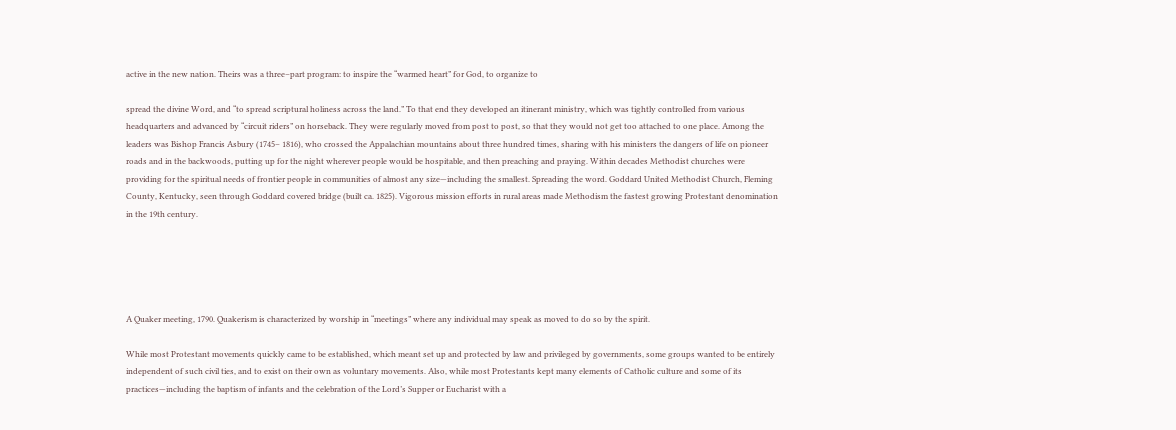active in the new nation. Theirs was a three–part program: to inspire the “warmed heart” for God, to organize to

spread the divine Word, and “to spread scriptural holiness across the land.” To that end they developed an itinerant ministry, which was tightly controlled from various headquarters and advanced by “circuit riders” on horseback. They were regularly moved from post to post, so that they would not get too attached to one place. Among the leaders was Bishop Francis Asbury (1745– 1816), who crossed the Appalachian mountains about three hundred times, sharing with his ministers the dangers of life on pioneer roads and in the backwoods, putting up for the night wherever people would be hospitable, and then preaching and praying. Within decades Methodist churches were providing for the spiritual needs of frontier people in communities of almost any size—including the smallest. Spreading the word. Goddard United Methodist Church, Fleming County, Kentucky, seen through Goddard covered bridge (built ca. 1825). Vigorous mission efforts in rural areas made Methodism the fastest growing Protestant denomination in the 19th century.





A Quaker meeting, 1790. Quakerism is characterized by worship in “meetings” where any individual may speak as moved to do so by the spirit.

While most Protestant movements quickly came to be established, which meant set up and protected by law and privileged by governments, some groups wanted to be entirely independent of such civil ties, and to exist on their own as voluntary movements. Also, while most Protestants kept many elements of Catholic culture and some of its practices—including the baptism of infants and the celebration of the Lord’s Supper or Eucharist with a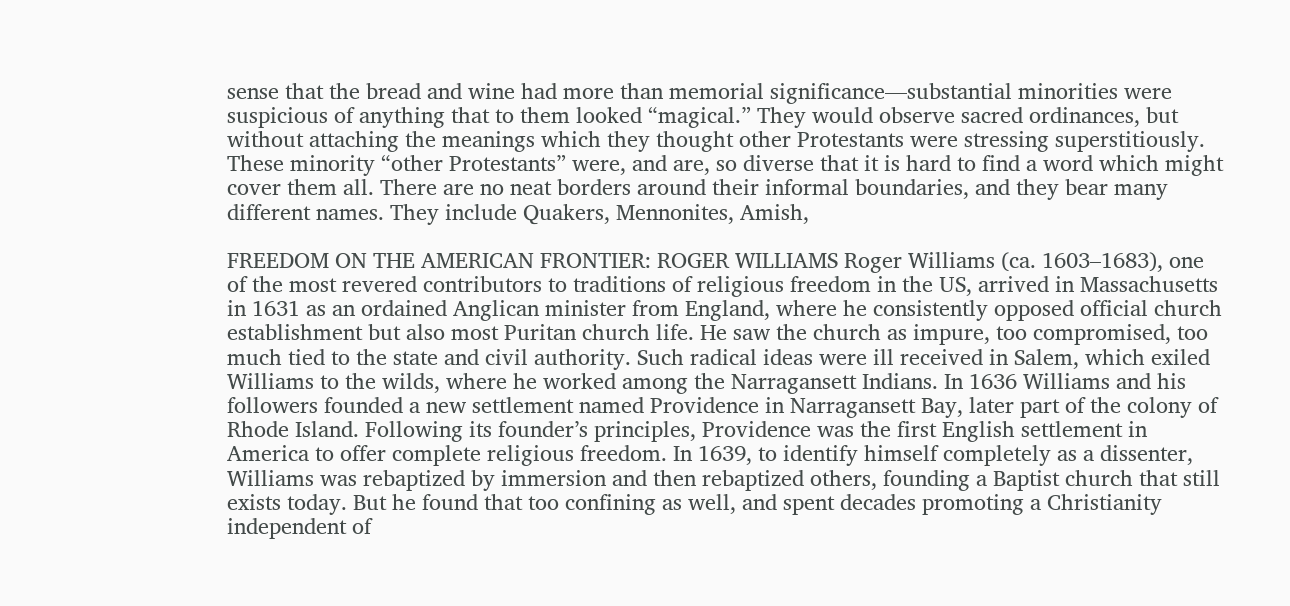sense that the bread and wine had more than memorial significance—substantial minorities were suspicious of anything that to them looked “magical.” They would observe sacred ordinances, but without attaching the meanings which they thought other Protestants were stressing superstitiously. These minority “other Protestants” were, and are, so diverse that it is hard to find a word which might cover them all. There are no neat borders around their informal boundaries, and they bear many different names. They include Quakers, Mennonites, Amish,

FREEDOM ON THE AMERICAN FRONTIER: ROGER WILLIAMS Roger Williams (ca. 1603–1683), one of the most revered contributors to traditions of religious freedom in the US, arrived in Massachusetts in 1631 as an ordained Anglican minister from England, where he consistently opposed official church establishment but also most Puritan church life. He saw the church as impure, too compromised, too much tied to the state and civil authority. Such radical ideas were ill received in Salem, which exiled Williams to the wilds, where he worked among the Narragansett Indians. In 1636 Williams and his followers founded a new settlement named Providence in Narragansett Bay, later part of the colony of Rhode Island. Following its founder’s principles, Providence was the first English settlement in America to offer complete religious freedom. In 1639, to identify himself completely as a dissenter, Williams was rebaptized by immersion and then rebaptized others, founding a Baptist church that still exists today. But he found that too confining as well, and spent decades promoting a Christianity independent of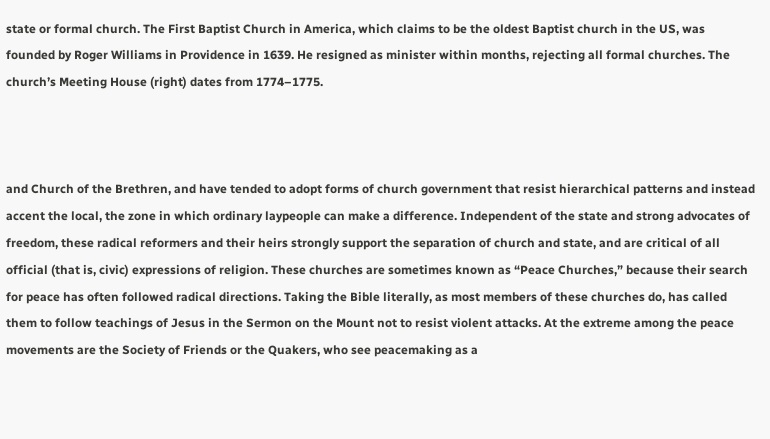state or formal church. The First Baptist Church in America, which claims to be the oldest Baptist church in the US, was founded by Roger Williams in Providence in 1639. He resigned as minister within months, rejecting all formal churches. The church’s Meeting House (right) dates from 1774–1775.



and Church of the Brethren, and have tended to adopt forms of church government that resist hierarchical patterns and instead accent the local, the zone in which ordinary laypeople can make a difference. Independent of the state and strong advocates of freedom, these radical reformers and their heirs strongly support the separation of church and state, and are critical of all official (that is, civic) expressions of religion. These churches are sometimes known as “Peace Churches,” because their search for peace has often followed radical directions. Taking the Bible literally, as most members of these churches do, has called them to follow teachings of Jesus in the Sermon on the Mount not to resist violent attacks. At the extreme among the peace movements are the Society of Friends or the Quakers, who see peacemaking as a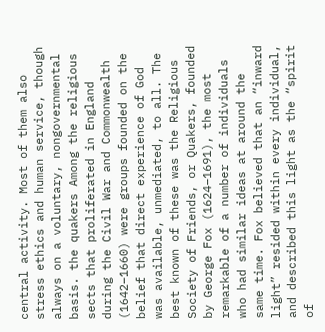central activity. Most of them also stress ethics and human service, though always on a voluntary, nongovernmental basis. the quakers Among the religious sects that proliferated in England during the Civil War and Commonwealth (1642–1660) were groups founded on the belief that direct experience of God was available, unmediated, to all. The best known of these was the Religious Society of Friends, or Quakers, founded by George Fox (1624–1691), the most remarkable of a number of individuals who had similar ideas at around the same time. Fox believed that an “inward light” resided within every individual, and described this light as the “spirit of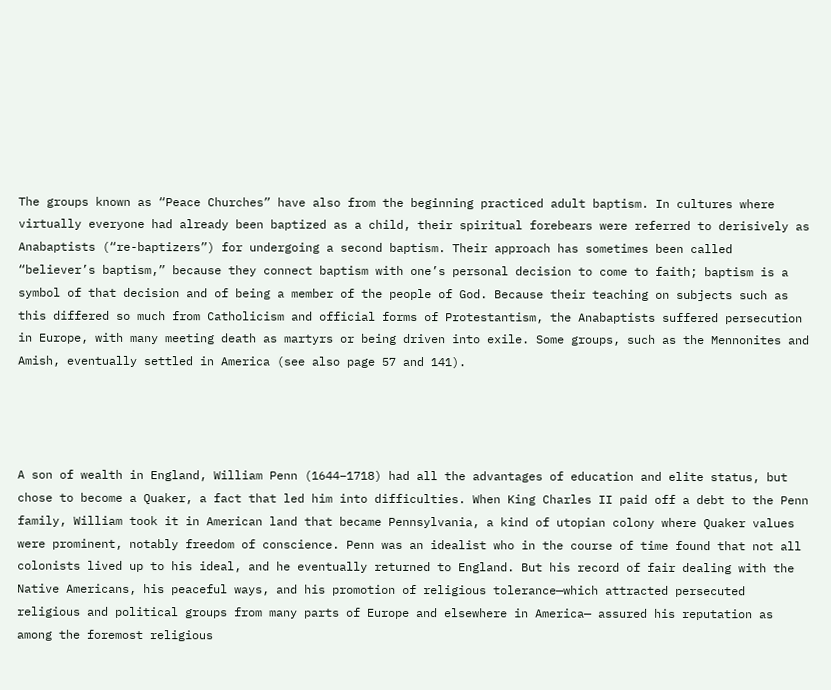The groups known as “Peace Churches” have also from the beginning practiced adult baptism. In cultures where virtually everyone had already been baptized as a child, their spiritual forebears were referred to derisively as Anabaptists (“re-baptizers”) for undergoing a second baptism. Their approach has sometimes been called “believer’s baptism,” because they connect baptism with one’s personal decision to come to faith; baptism is a symbol of that decision and of being a member of the people of God. Because their teaching on subjects such as this differed so much from Catholicism and official forms of Protestantism, the Anabaptists suffered persecution in Europe, with many meeting death as martyrs or being driven into exile. Some groups, such as the Mennonites and Amish, eventually settled in America (see also page 57 and 141).




A son of wealth in England, William Penn (1644–1718) had all the advantages of education and elite status, but chose to become a Quaker, a fact that led him into difficulties. When King Charles II paid off a debt to the Penn family, William took it in American land that became Pennsylvania, a kind of utopian colony where Quaker values were prominent, notably freedom of conscience. Penn was an idealist who in the course of time found that not all colonists lived up to his ideal, and he eventually returned to England. But his record of fair dealing with the Native Americans, his peaceful ways, and his promotion of religious tolerance—which attracted persecuted religious and political groups from many parts of Europe and elsewhere in America— assured his reputation as among the foremost religious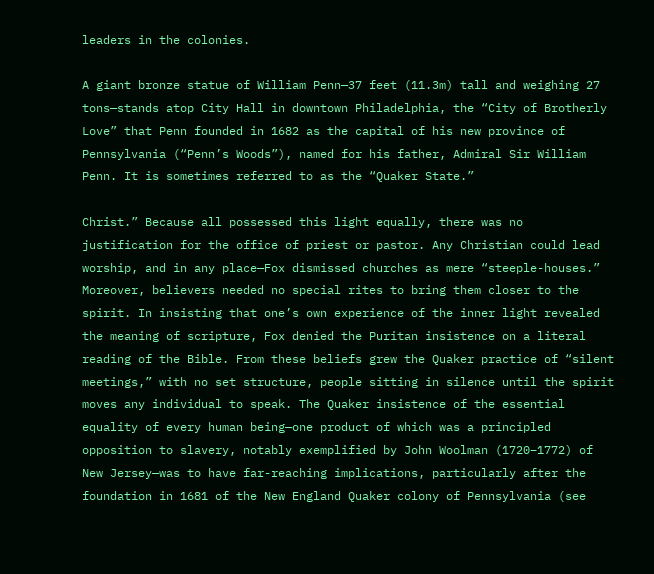leaders in the colonies.

A giant bronze statue of William Penn—37 feet (11.3m) tall and weighing 27 tons—stands atop City Hall in downtown Philadelphia, the “City of Brotherly Love” that Penn founded in 1682 as the capital of his new province of Pennsylvania (“Penn’s Woods”), named for his father, Admiral Sir William Penn. It is sometimes referred to as the “Quaker State.”

Christ.” Because all possessed this light equally, there was no justification for the office of priest or pastor. Any Christian could lead worship, and in any place—Fox dismissed churches as mere “steeple-houses.” Moreover, believers needed no special rites to bring them closer to the spirit. In insisting that one’s own experience of the inner light revealed the meaning of scripture, Fox denied the Puritan insistence on a literal reading of the Bible. From these beliefs grew the Quaker practice of “silent meetings,” with no set structure, people sitting in silence until the spirit moves any individual to speak. The Quaker insistence of the essential equality of every human being—one product of which was a principled opposition to slavery, notably exemplified by John Woolman (1720–1772) of New Jersey—was to have far-reaching implications, particularly after the foundation in 1681 of the New England Quaker colony of Pennsylvania (see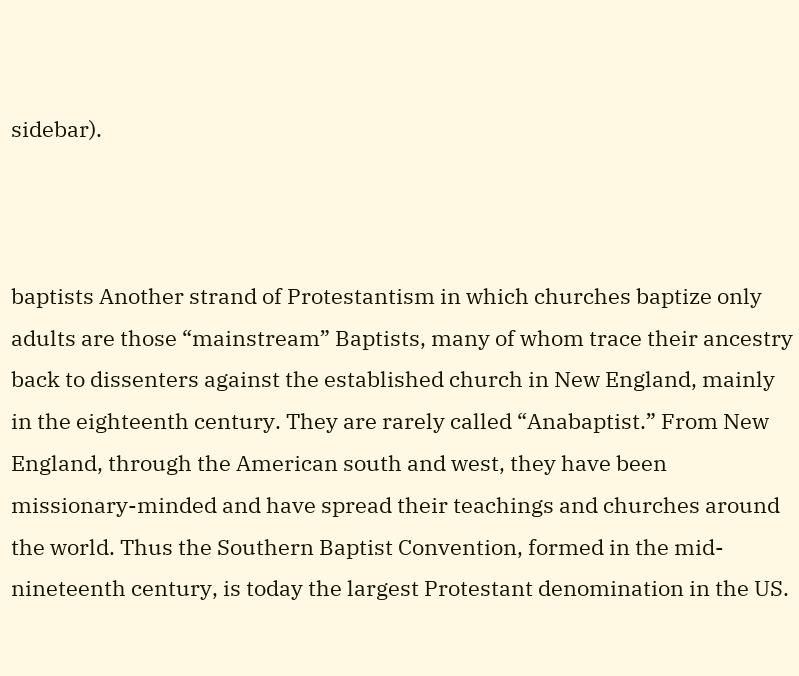sidebar).



baptists Another strand of Protestantism in which churches baptize only adults are those “mainstream” Baptists, many of whom trace their ancestry back to dissenters against the established church in New England, mainly in the eighteenth century. They are rarely called “Anabaptist.” From New England, through the American south and west, they have been missionary-minded and have spread their teachings and churches around the world. Thus the Southern Baptist Convention, formed in the mid-nineteenth century, is today the largest Protestant denomination in the US.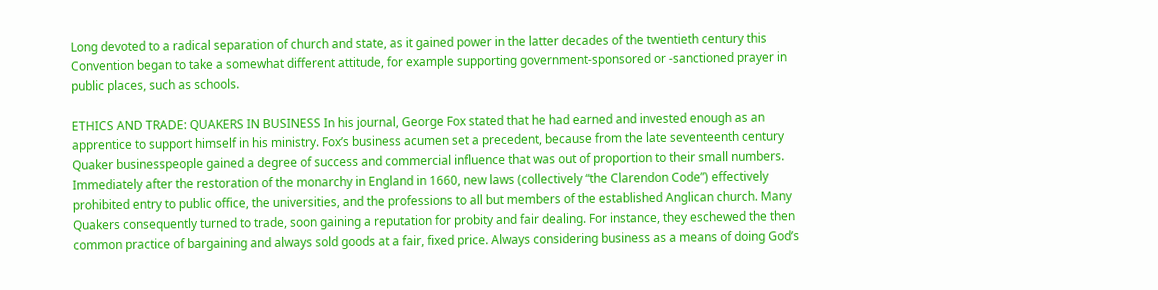Long devoted to a radical separation of church and state, as it gained power in the latter decades of the twentieth century this Convention began to take a somewhat different attitude, for example supporting government-sponsored or -sanctioned prayer in public places, such as schools.

ETHICS AND TRADE: QUAKERS IN BUSINESS In his journal, George Fox stated that he had earned and invested enough as an apprentice to support himself in his ministry. Fox’s business acumen set a precedent, because from the late seventeenth century Quaker businesspeople gained a degree of success and commercial influence that was out of proportion to their small numbers. Immediately after the restoration of the monarchy in England in 1660, new laws (collectively “the Clarendon Code”) effectively prohibited entry to public office, the universities, and the professions to all but members of the established Anglican church. Many Quakers consequently turned to trade, soon gaining a reputation for probity and fair dealing. For instance, they eschewed the then common practice of bargaining and always sold goods at a fair, fixed price. Always considering business as a means of doing God’s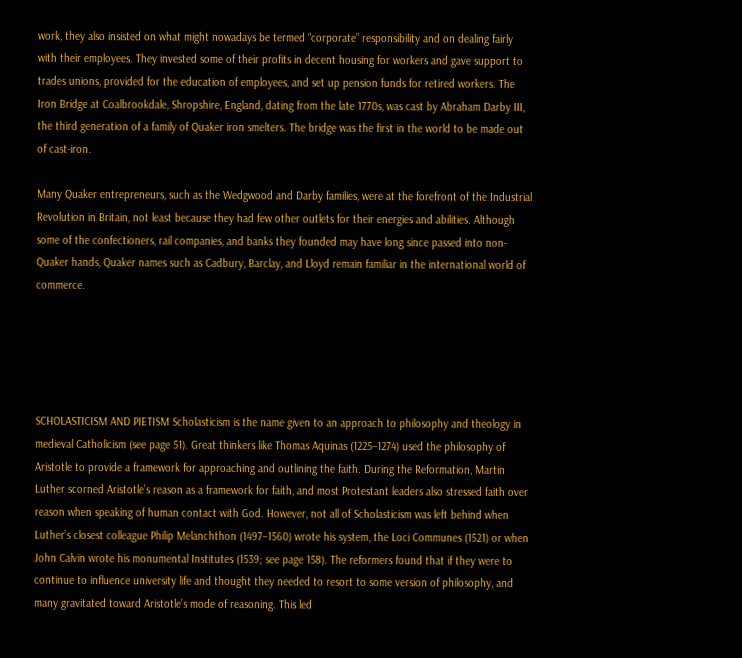work, they also insisted on what might nowadays be termed “corporate” responsibility and on dealing fairly with their employees. They invested some of their profits in decent housing for workers and gave support to trades unions, provided for the education of employees, and set up pension funds for retired workers. The Iron Bridge at Coalbrookdale, Shropshire, England, dating from the late 1770s, was cast by Abraham Darby III, the third generation of a family of Quaker iron smelters. The bridge was the first in the world to be made out of cast-iron.

Many Quaker entrepreneurs, such as the Wedgwood and Darby families, were at the forefront of the Industrial Revolution in Britain, not least because they had few other outlets for their energies and abilities. Although some of the confectioners, rail companies, and banks they founded may have long since passed into non-Quaker hands, Quaker names such as Cadbury, Barclay, and Lloyd remain familiar in the international world of commerce.





SCHOLASTICISM AND PIETISM Scholasticism is the name given to an approach to philosophy and theology in medieval Catholicism (see page 51). Great thinkers like Thomas Aquinas (1225–1274) used the philosophy of Aristotle to provide a framework for approaching and outlining the faith. During the Reformation, Martin Luther scorned Aristotle’s reason as a framework for faith, and most Protestant leaders also stressed faith over reason when speaking of human contact with God. However, not all of Scholasticism was left behind when Luther’s closest colleague Philip Melanchthon (1497–1560) wrote his system, the Loci Communes (1521) or when John Calvin wrote his monumental Institutes (1539; see page 158). The reformers found that if they were to continue to influence university life and thought they needed to resort to some version of philosophy, and many gravitated toward Aristotle’s mode of reasoning. This led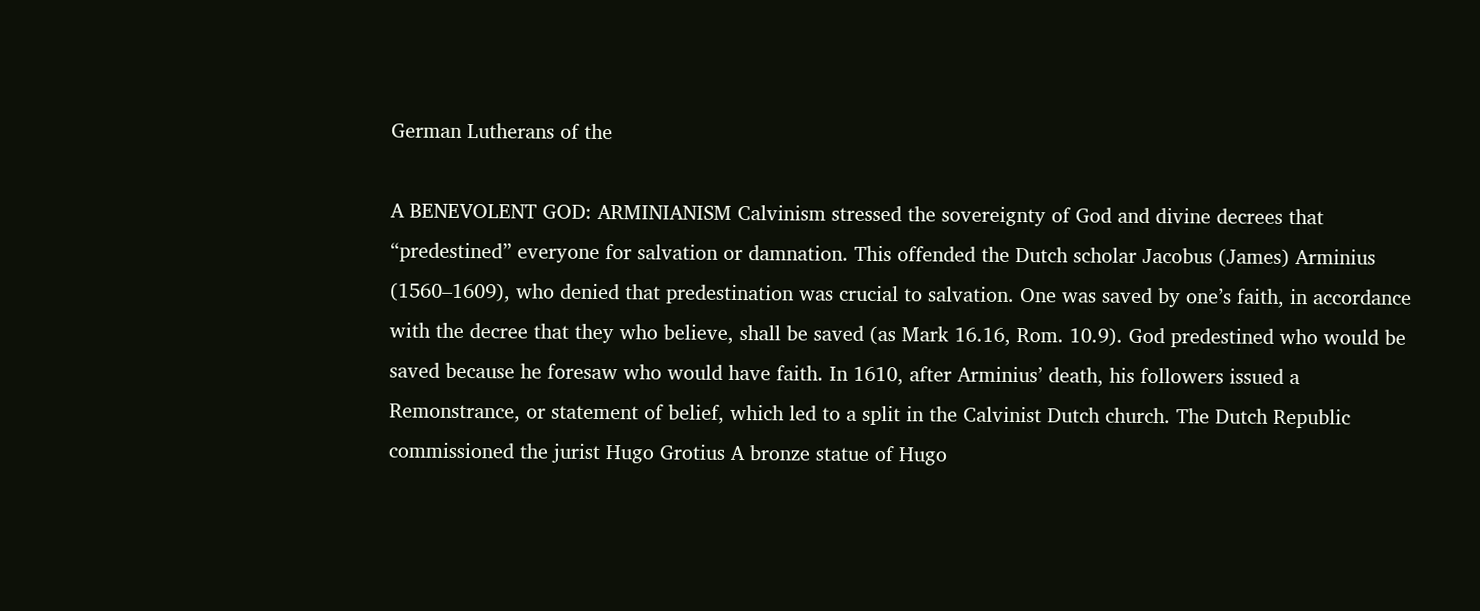German Lutherans of the

A BENEVOLENT GOD: ARMINIANISM Calvinism stressed the sovereignty of God and divine decrees that “predestined” everyone for salvation or damnation. This offended the Dutch scholar Jacobus (James) Arminius (1560–1609), who denied that predestination was crucial to salvation. One was saved by one’s faith, in accordance with the decree that they who believe, shall be saved (as Mark 16.16, Rom. 10.9). God predestined who would be saved because he foresaw who would have faith. In 1610, after Arminius’ death, his followers issued a Remonstrance, or statement of belief, which led to a split in the Calvinist Dutch church. The Dutch Republic commissioned the jurist Hugo Grotius A bronze statue of Hugo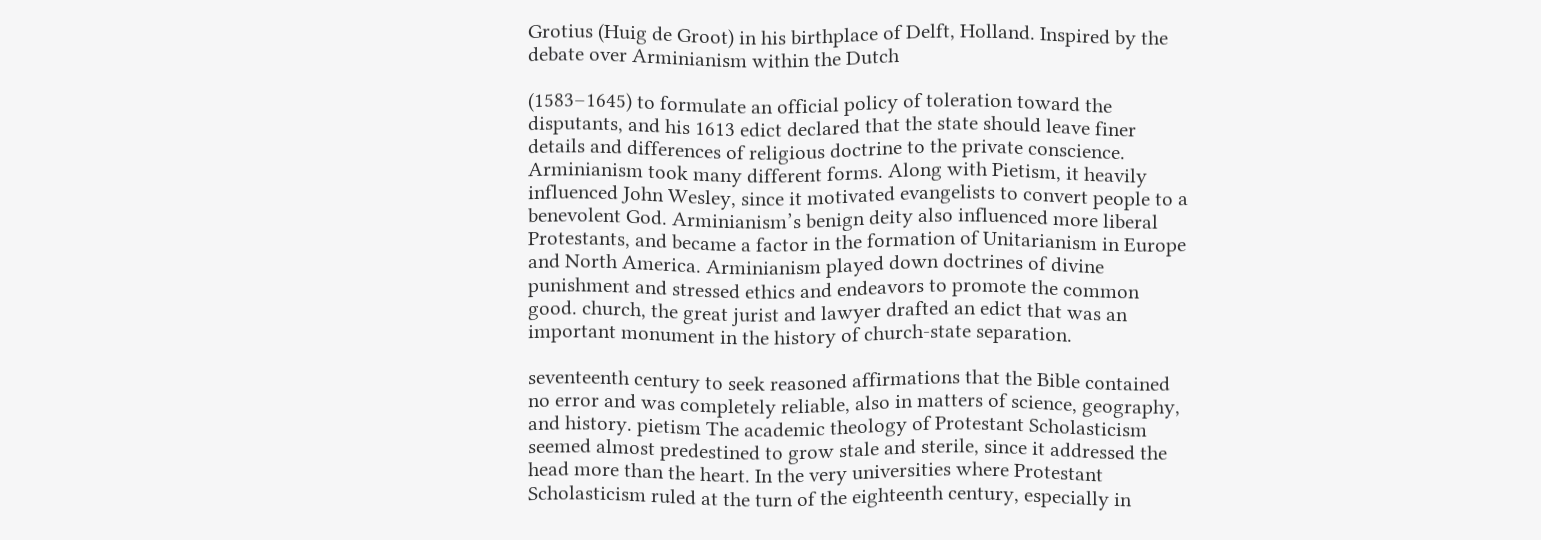Grotius (Huig de Groot) in his birthplace of Delft, Holland. Inspired by the debate over Arminianism within the Dutch

(1583–1645) to formulate an official policy of toleration toward the disputants, and his 1613 edict declared that the state should leave finer details and differences of religious doctrine to the private conscience. Arminianism took many different forms. Along with Pietism, it heavily influenced John Wesley, since it motivated evangelists to convert people to a benevolent God. Arminianism’s benign deity also influenced more liberal Protestants, and became a factor in the formation of Unitarianism in Europe and North America. Arminianism played down doctrines of divine punishment and stressed ethics and endeavors to promote the common good. church, the great jurist and lawyer drafted an edict that was an important monument in the history of church-state separation.

seventeenth century to seek reasoned affirmations that the Bible contained no error and was completely reliable, also in matters of science, geography, and history. pietism The academic theology of Protestant Scholasticism seemed almost predestined to grow stale and sterile, since it addressed the head more than the heart. In the very universities where Protestant Scholasticism ruled at the turn of the eighteenth century, especially in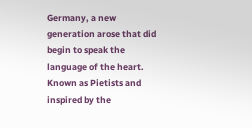Germany, a new generation arose that did begin to speak the language of the heart. Known as Pietists and inspired by the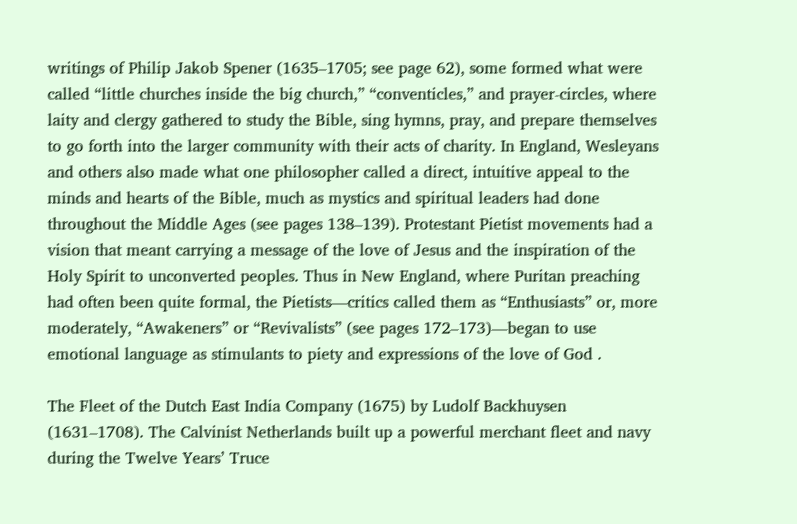writings of Philip Jakob Spener (1635–1705; see page 62), some formed what were called “little churches inside the big church,” “conventicles,” and prayer-circles, where laity and clergy gathered to study the Bible, sing hymns, pray, and prepare themselves to go forth into the larger community with their acts of charity. In England, Wesleyans and others also made what one philosopher called a direct, intuitive appeal to the minds and hearts of the Bible, much as mystics and spiritual leaders had done throughout the Middle Ages (see pages 138–139). Protestant Pietist movements had a vision that meant carrying a message of the love of Jesus and the inspiration of the Holy Spirit to unconverted peoples. Thus in New England, where Puritan preaching had often been quite formal, the Pietists—critics called them as “Enthusiasts” or, more moderately, “Awakeners” or “Revivalists” (see pages 172–173)—began to use emotional language as stimulants to piety and expressions of the love of God .

The Fleet of the Dutch East India Company (1675) by Ludolf Backhuysen (1631–1708). The Calvinist Netherlands built up a powerful merchant fleet and navy during the Twelve Years’ Truce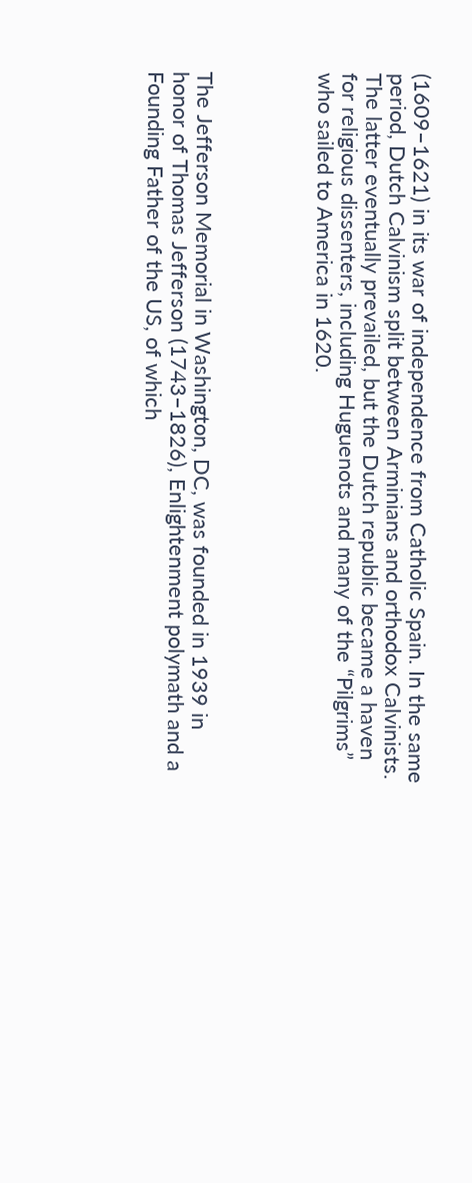(1609–1621) in its war of independence from Catholic Spain. In the same period, Dutch Calvinism split between Arminians and orthodox Calvinists. The latter eventually prevailed, but the Dutch republic became a haven for religious dissenters, including Huguenots and many of the “Pilgrims” who sailed to America in 1620.




The Jefferson Memorial in Washington, DC, was founded in 1939 in honor of Thomas Jefferson (1743–1826), Enlightenment polymath and a Founding Father of the US, of which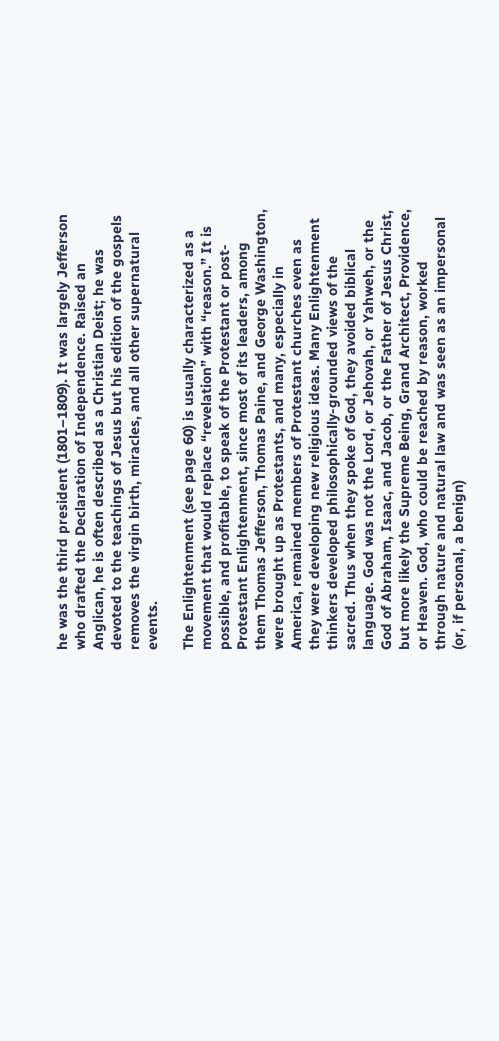he was the third president (1801–1809). It was largely Jefferson who drafted the Declaration of Independence. Raised an Anglican, he is often described as a Christian Deist; he was devoted to the teachings of Jesus but his edition of the gospels removes the virgin birth, miracles, and all other supernatural events.

The Enlightenment (see page 60) is usually characterized as a movement that would replace “revelation” with “reason.” It is possible, and profitable, to speak of the Protestant or post-Protestant Enlightenment, since most of its leaders, among them Thomas Jefferson, Thomas Paine, and George Washington, were brought up as Protestants, and many, especially in America, remained members of Protestant churches even as they were developing new religious ideas. Many Enlightenment thinkers developed philosophically-grounded views of the sacred. Thus when they spoke of God, they avoided biblical language. God was not the Lord, or Jehovah, or Yahweh, or the God of Abraham, Isaac, and Jacob, or the Father of Jesus Christ, but more likely the Supreme Being, Grand Architect, Providence, or Heaven. God, who could be reached by reason, worked through nature and natural law and was seen as an impersonal (or, if personal, a benign)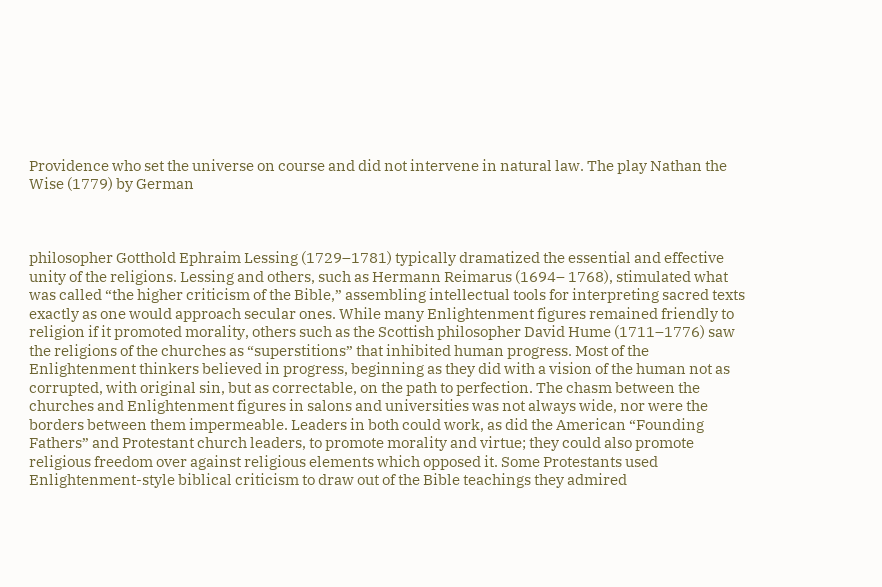Providence who set the universe on course and did not intervene in natural law. The play Nathan the Wise (1779) by German



philosopher Gotthold Ephraim Lessing (1729–1781) typically dramatized the essential and effective unity of the religions. Lessing and others, such as Hermann Reimarus (1694– 1768), stimulated what was called “the higher criticism of the Bible,” assembling intellectual tools for interpreting sacred texts exactly as one would approach secular ones. While many Enlightenment figures remained friendly to religion if it promoted morality, others such as the Scottish philosopher David Hume (1711–1776) saw the religions of the churches as “superstitions” that inhibited human progress. Most of the Enlightenment thinkers believed in progress, beginning as they did with a vision of the human not as corrupted, with original sin, but as correctable, on the path to perfection. The chasm between the churches and Enlightenment figures in salons and universities was not always wide, nor were the borders between them impermeable. Leaders in both could work, as did the American “Founding Fathers” and Protestant church leaders, to promote morality and virtue; they could also promote religious freedom over against religious elements which opposed it. Some Protestants used Enlightenment-style biblical criticism to draw out of the Bible teachings they admired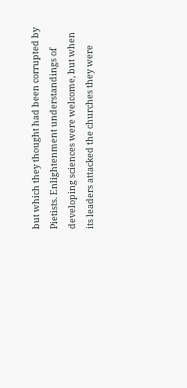but which they thought had been corrupted by Pietists. Enlightenment understandings of developing sciences were welcome, but when its leaders attacked the churches they were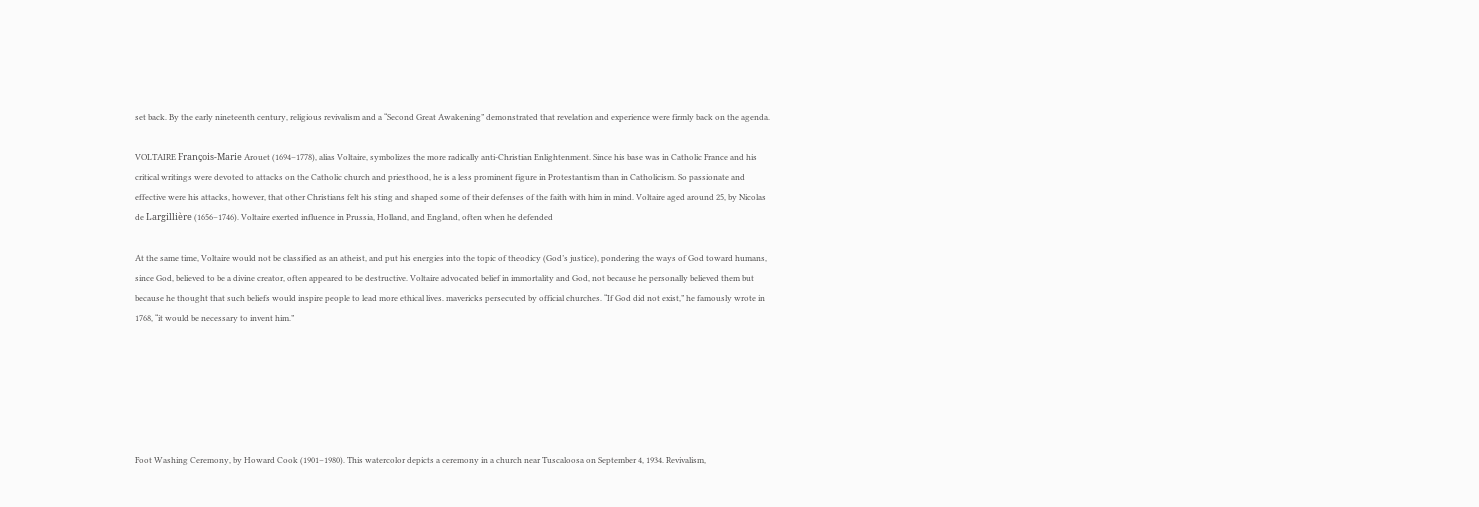set back. By the early nineteenth century, religious revivalism and a “Second Great Awakening” demonstrated that revelation and experience were firmly back on the agenda.

VOLTAIRE François-Marie Arouet (1694–1778), alias Voltaire, symbolizes the more radically anti-Christian Enlightenment. Since his base was in Catholic France and his critical writings were devoted to attacks on the Catholic church and priesthood, he is a less prominent figure in Protestantism than in Catholicism. So passionate and effective were his attacks, however, that other Christians felt his sting and shaped some of their defenses of the faith with him in mind. Voltaire aged around 25, by Nicolas de Largillière (1656–1746). Voltaire exerted influence in Prussia, Holland, and England, often when he defended

At the same time, Voltaire would not be classified as an atheist, and put his energies into the topic of theodicy (God’s justice), pondering the ways of God toward humans, since God, believed to be a divine creator, often appeared to be destructive. Voltaire advocated belief in immortality and God, not because he personally believed them but because he thought that such beliefs would inspire people to lead more ethical lives. mavericks persecuted by official churches. “If God did not exist,” he famously wrote in 1768, “it would be necessary to invent him.”






Foot Washing Ceremony, by Howard Cook (1901–1980). This watercolor depicts a ceremony in a church near Tuscaloosa on September 4, 1934. Revivalism,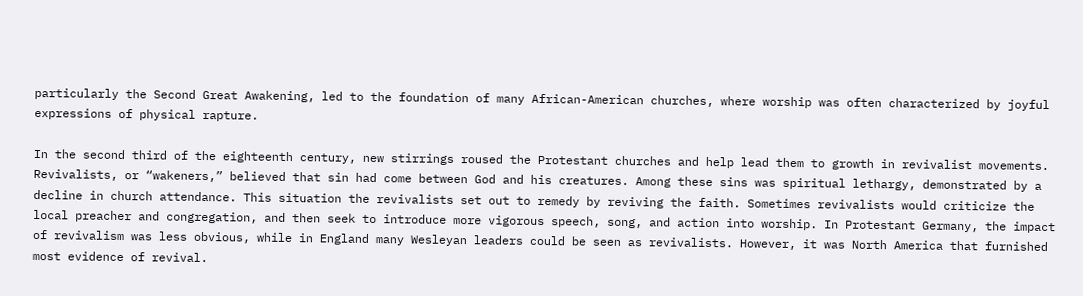particularly the Second Great Awakening, led to the foundation of many African-American churches, where worship was often characterized by joyful expressions of physical rapture.

In the second third of the eighteenth century, new stirrings roused the Protestant churches and help lead them to growth in revivalist movements. Revivalists, or “wakeners,” believed that sin had come between God and his creatures. Among these sins was spiritual lethargy, demonstrated by a decline in church attendance. This situation the revivalists set out to remedy by reviving the faith. Sometimes revivalists would criticize the local preacher and congregation, and then seek to introduce more vigorous speech, song, and action into worship. In Protestant Germany, the impact of revivalism was less obvious, while in England many Wesleyan leaders could be seen as revivalists. However, it was North America that furnished most evidence of revival.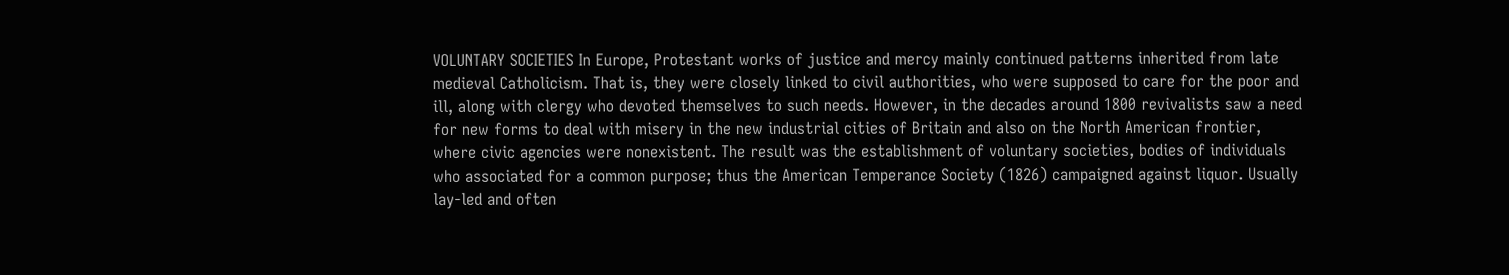VOLUNTARY SOCIETIES In Europe, Protestant works of justice and mercy mainly continued patterns inherited from late medieval Catholicism. That is, they were closely linked to civil authorities, who were supposed to care for the poor and ill, along with clergy who devoted themselves to such needs. However, in the decades around 1800 revivalists saw a need for new forms to deal with misery in the new industrial cities of Britain and also on the North American frontier, where civic agencies were nonexistent. The result was the establishment of voluntary societies, bodies of individuals who associated for a common purpose; thus the American Temperance Society (1826) campaigned against liquor. Usually lay-led and often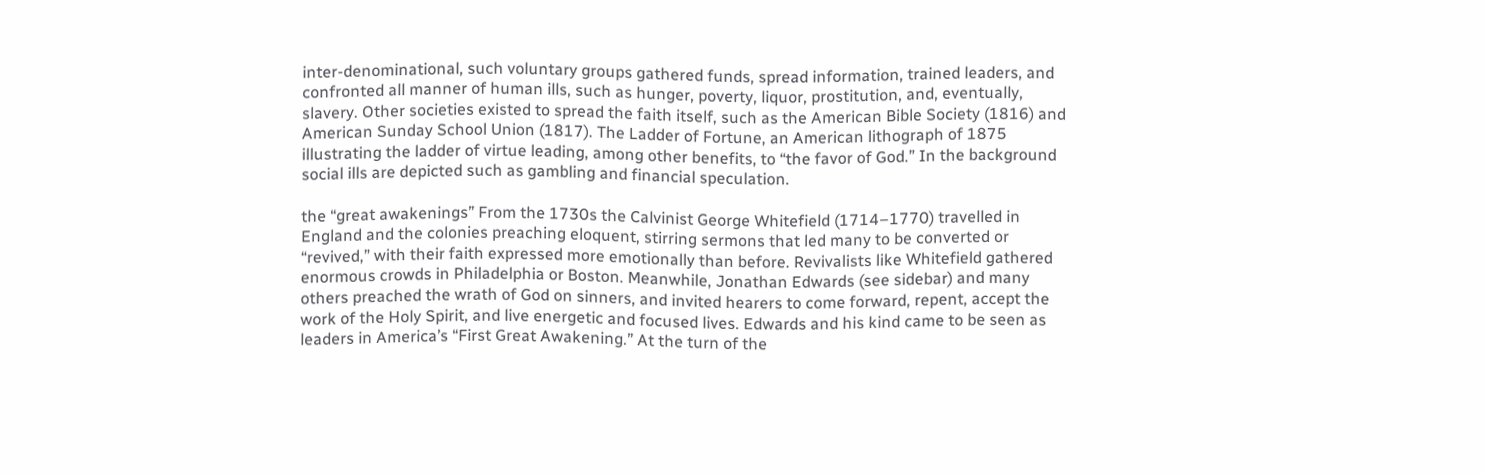inter-denominational, such voluntary groups gathered funds, spread information, trained leaders, and confronted all manner of human ills, such as hunger, poverty, liquor, prostitution, and, eventually, slavery. Other societies existed to spread the faith itself, such as the American Bible Society (1816) and American Sunday School Union (1817). The Ladder of Fortune, an American lithograph of 1875 illustrating the ladder of virtue leading, among other benefits, to “the favor of God.” In the background social ills are depicted such as gambling and financial speculation.

the “great awakenings” From the 1730s the Calvinist George Whitefield (1714–1770) travelled in England and the colonies preaching eloquent, stirring sermons that led many to be converted or “revived,” with their faith expressed more emotionally than before. Revivalists like Whitefield gathered enormous crowds in Philadelphia or Boston. Meanwhile, Jonathan Edwards (see sidebar) and many others preached the wrath of God on sinners, and invited hearers to come forward, repent, accept the work of the Holy Spirit, and live energetic and focused lives. Edwards and his kind came to be seen as leaders in America’s “First Great Awakening.” At the turn of the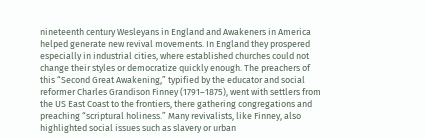nineteenth century Wesleyans in England and Awakeners in America helped generate new revival movements. In England they prospered especially in industrial cities, where established churches could not change their styles or democratize quickly enough. The preachers of this “Second Great Awakening,” typified by the educator and social reformer Charles Grandison Finney (1791–1875), went with settlers from the US East Coast to the frontiers, there gathering congregations and preaching “scriptural holiness.” Many revivalists, like Finney, also highlighted social issues such as slavery or urban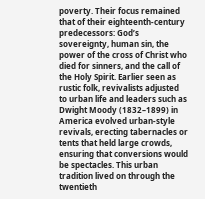poverty. Their focus remained that of their eighteenth-century predecessors: God’s sovereignty, human sin, the power of the cross of Christ who died for sinners, and the call of the Holy Spirit. Earlier seen as rustic folk, revivalists adjusted to urban life and leaders such as Dwight Moody (1832–1899) in America evolved urban-style revivals, erecting tabernacles or tents that held large crowds, ensuring that conversions would be spectacles. This urban tradition lived on through the twentieth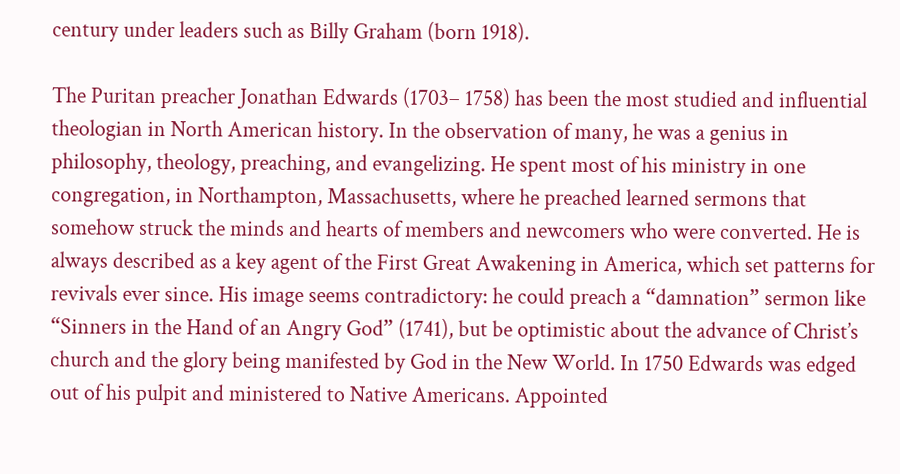century under leaders such as Billy Graham (born 1918).

The Puritan preacher Jonathan Edwards (1703– 1758) has been the most studied and influential theologian in North American history. In the observation of many, he was a genius in philosophy, theology, preaching, and evangelizing. He spent most of his ministry in one congregation, in Northampton, Massachusetts, where he preached learned sermons that somehow struck the minds and hearts of members and newcomers who were converted. He is always described as a key agent of the First Great Awakening in America, which set patterns for revivals ever since. His image seems contradictory: he could preach a “damnation” sermon like “Sinners in the Hand of an Angry God” (1741), but be optimistic about the advance of Christ’s church and the glory being manifested by God in the New World. In 1750 Edwards was edged out of his pulpit and ministered to Native Americans. Appointed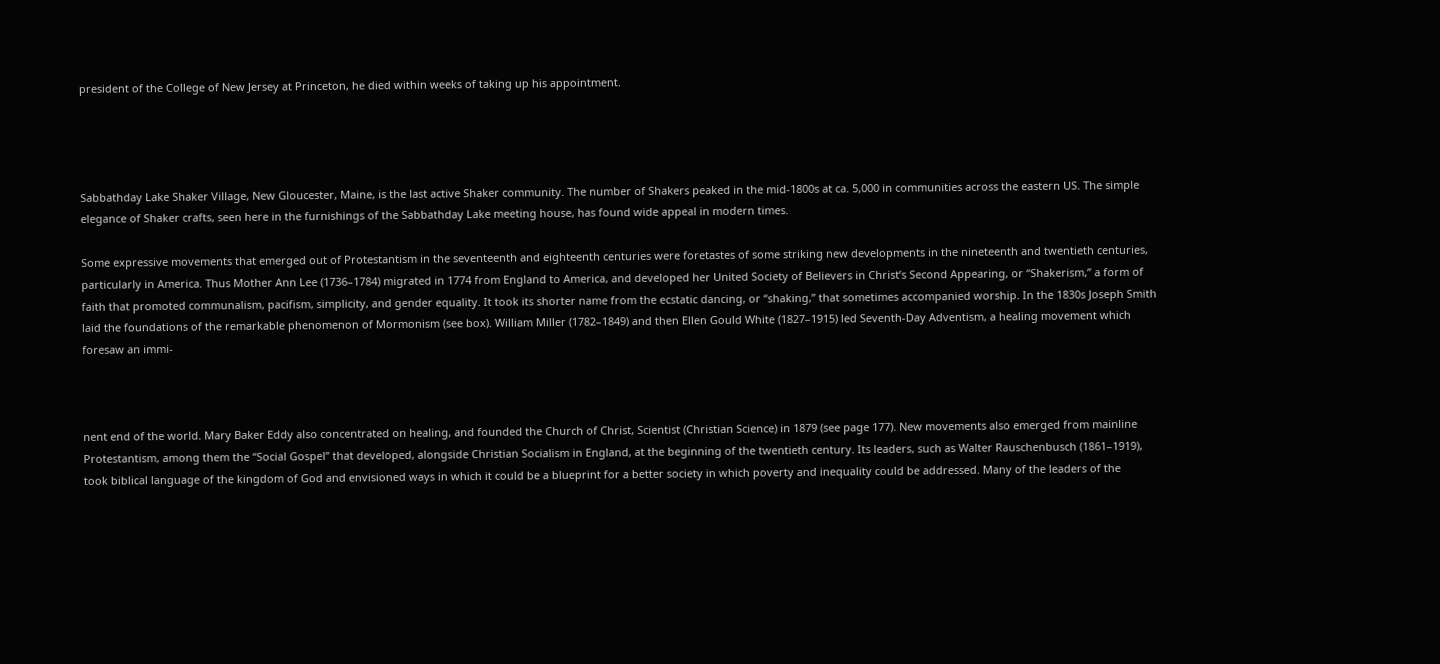president of the College of New Jersey at Princeton, he died within weeks of taking up his appointment.




Sabbathday Lake Shaker Village, New Gloucester, Maine, is the last active Shaker community. The number of Shakers peaked in the mid-1800s at ca. 5,000 in communities across the eastern US. The simple elegance of Shaker crafts, seen here in the furnishings of the Sabbathday Lake meeting house, has found wide appeal in modern times.

Some expressive movements that emerged out of Protestantism in the seventeenth and eighteenth centuries were foretastes of some striking new developments in the nineteenth and twentieth centuries, particularly in America. Thus Mother Ann Lee (1736–1784) migrated in 1774 from England to America, and developed her United Society of Believers in Christ’s Second Appearing, or “Shakerism,” a form of faith that promoted communalism, pacifism, simplicity, and gender equality. It took its shorter name from the ecstatic dancing, or “shaking,” that sometimes accompanied worship. In the 1830s Joseph Smith laid the foundations of the remarkable phenomenon of Mormonism (see box). William Miller (1782–1849) and then Ellen Gould White (1827–1915) led Seventh-Day Adventism, a healing movement which foresaw an immi-



nent end of the world. Mary Baker Eddy also concentrated on healing, and founded the Church of Christ, Scientist (Christian Science) in 1879 (see page 177). New movements also emerged from mainline Protestantism, among them the “Social Gospel” that developed, alongside Christian Socialism in England, at the beginning of the twentieth century. Its leaders, such as Walter Rauschenbusch (1861–1919), took biblical language of the kingdom of God and envisioned ways in which it could be a blueprint for a better society in which poverty and inequality could be addressed. Many of the leaders of the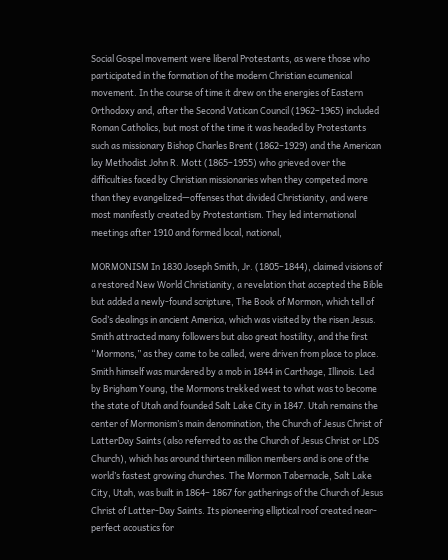Social Gospel movement were liberal Protestants, as were those who participated in the formation of the modern Christian ecumenical movement. In the course of time it drew on the energies of Eastern Orthodoxy and, after the Second Vatican Council (1962–1965) included Roman Catholics, but most of the time it was headed by Protestants such as missionary Bishop Charles Brent (1862–1929) and the American lay Methodist John R. Mott (1865–1955) who grieved over the difficulties faced by Christian missionaries when they competed more than they evangelized—offenses that divided Christianity, and were most manifestly created by Protestantism. They led international meetings after 1910 and formed local, national,

MORMONISM In 1830 Joseph Smith, Jr. (1805–1844), claimed visions of a restored New World Christianity, a revelation that accepted the Bible but added a newly-found scripture, The Book of Mormon, which tell of God’s dealings in ancient America, which was visited by the risen Jesus. Smith attracted many followers but also great hostility, and the first “Mormons,” as they came to be called, were driven from place to place. Smith himself was murdered by a mob in 1844 in Carthage, Illinois. Led by Brigham Young, the Mormons trekked west to what was to become the state of Utah and founded Salt Lake City in 1847. Utah remains the center of Mormonism’s main denomination, the Church of Jesus Christ of LatterDay Saints (also referred to as the Church of Jesus Christ or LDS Church), which has around thirteen million members and is one of the world’s fastest growing churches. The Mormon Tabernacle, Salt Lake City, Utah, was built in 1864– 1867 for gatherings of the Church of Jesus Christ of Latter-Day Saints. Its pioneering elliptical roof created near-perfect acoustics for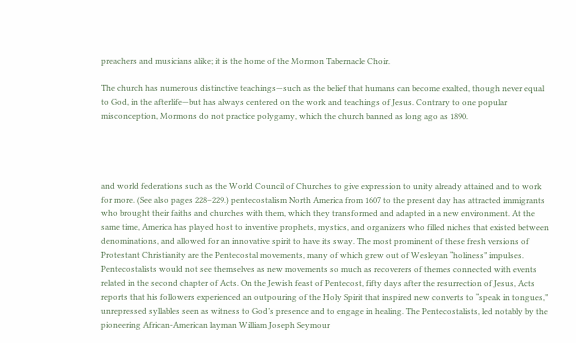preachers and musicians alike; it is the home of the Mormon Tabernacle Choir.

The church has numerous distinctive teachings—such as the belief that humans can become exalted, though never equal to God, in the afterlife—but has always centered on the work and teachings of Jesus. Contrary to one popular misconception, Mormons do not practice polygamy, which the church banned as long ago as 1890.




and world federations such as the World Council of Churches to give expression to unity already attained and to work for more. (See also pages 228–229.) pentecostalism North America from 1607 to the present day has attracted immigrants who brought their faiths and churches with them, which they transformed and adapted in a new environment. At the same time, America has played host to inventive prophets, mystics, and organizers who filled niches that existed between denominations, and allowed for an innovative spirit to have its sway. The most prominent of these fresh versions of Protestant Christianity are the Pentecostal movements, many of which grew out of Wesleyan “holiness” impulses. Pentecostalists would not see themselves as new movements so much as recoverers of themes connected with events related in the second chapter of Acts. On the Jewish feast of Pentecost, fifty days after the resurrection of Jesus, Acts reports that his followers experienced an outpouring of the Holy Spirit that inspired new converts to “speak in tongues,” unrepressed syllables seen as witness to God’s presence and to engage in healing. The Pentecostalists, led notably by the pioneering African-American layman William Joseph Seymour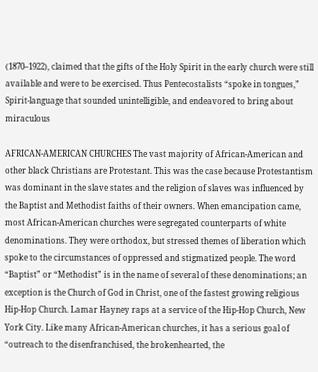(1870–1922), claimed that the gifts of the Holy Spirit in the early church were still available and were to be exercised. Thus Pentecostalists “spoke in tongues,” Spirit-language that sounded unintelligible, and endeavored to bring about miraculous

AFRICAN-AMERICAN CHURCHES The vast majority of African-American and other black Christians are Protestant. This was the case because Protestantism was dominant in the slave states and the religion of slaves was influenced by the Baptist and Methodist faiths of their owners. When emancipation came, most African-American churches were segregated counterparts of white denominations. They were orthodox, but stressed themes of liberation which spoke to the circumstances of oppressed and stigmatized people. The word “Baptist” or “Methodist” is in the name of several of these denominations; an exception is the Church of God in Christ, one of the fastest growing religious Hip-Hop Church. Lamar Hayney raps at a service of the Hip-Hop Church, New York City. Like many African-American churches, it has a serious goal of “outreach to the disenfranchised, the brokenhearted, the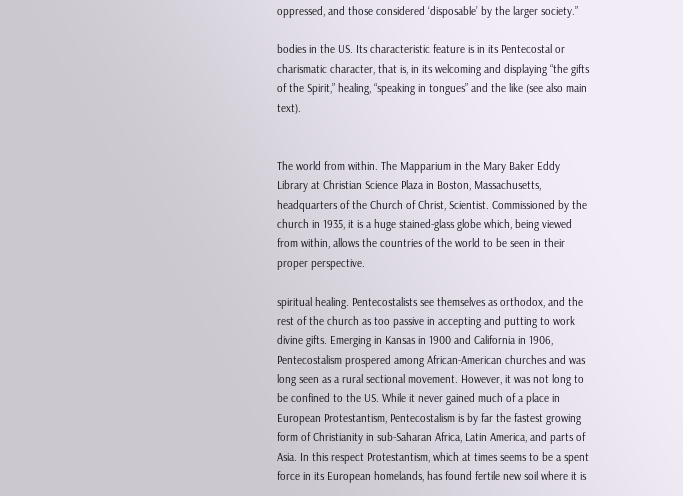oppressed, and those considered ‘disposable’ by the larger society.”

bodies in the US. Its characteristic feature is in its Pentecostal or charismatic character, that is, in its welcoming and displaying “the gifts of the Spirit,” healing, “speaking in tongues” and the like (see also main text).


The world from within. The Mapparium in the Mary Baker Eddy Library at Christian Science Plaza in Boston, Massachusetts, headquarters of the Church of Christ, Scientist. Commissioned by the church in 1935, it is a huge stained-glass globe which, being viewed from within, allows the countries of the world to be seen in their proper perspective.

spiritual healing. Pentecostalists see themselves as orthodox, and the rest of the church as too passive in accepting and putting to work divine gifts. Emerging in Kansas in 1900 and California in 1906, Pentecostalism prospered among African-American churches and was long seen as a rural sectional movement. However, it was not long to be confined to the US. While it never gained much of a place in European Protestantism, Pentecostalism is by far the fastest growing form of Christianity in sub-Saharan Africa, Latin America, and parts of Asia. In this respect Protestantism, which at times seems to be a spent force in its European homelands, has found fertile new soil where it is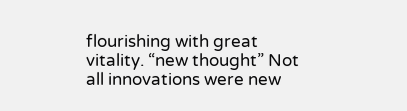flourishing with great vitality. “new thought” Not all innovations were new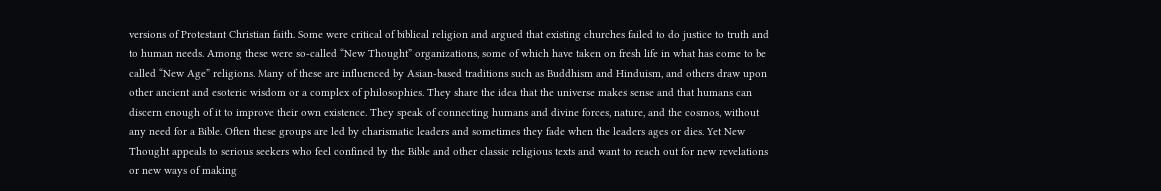versions of Protestant Christian faith. Some were critical of biblical religion and argued that existing churches failed to do justice to truth and to human needs. Among these were so-called “New Thought” organizations, some of which have taken on fresh life in what has come to be called “New Age” religions. Many of these are influenced by Asian-based traditions such as Buddhism and Hinduism, and others draw upon other ancient and esoteric wisdom or a complex of philosophies. They share the idea that the universe makes sense and that humans can discern enough of it to improve their own existence. They speak of connecting humans and divine forces, nature, and the cosmos, without any need for a Bible. Often these groups are led by charismatic leaders and sometimes they fade when the leaders ages or dies. Yet New Thought appeals to serious seekers who feel confined by the Bible and other classic religious texts and want to reach out for new revelations or new ways of making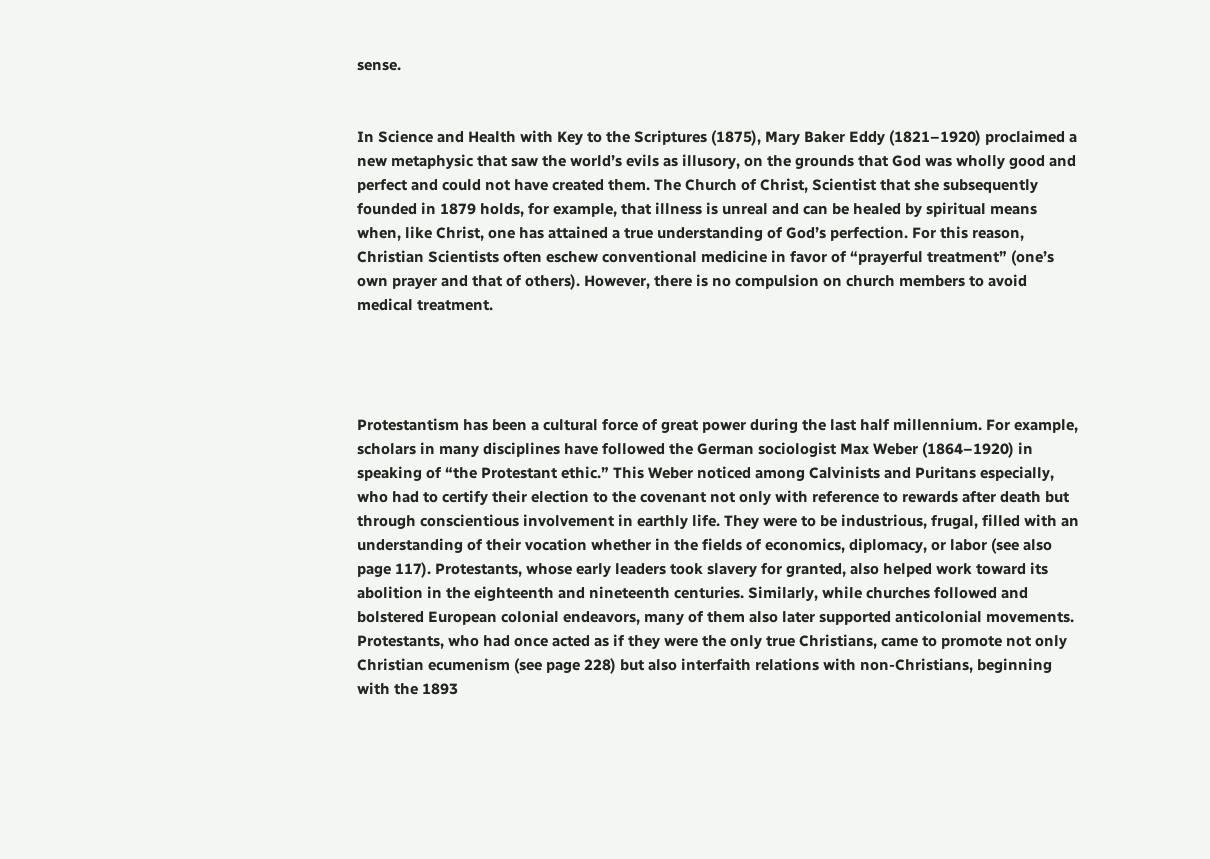sense.


In Science and Health with Key to the Scriptures (1875), Mary Baker Eddy (1821–1920) proclaimed a new metaphysic that saw the world’s evils as illusory, on the grounds that God was wholly good and perfect and could not have created them. The Church of Christ, Scientist that she subsequently founded in 1879 holds, for example, that illness is unreal and can be healed by spiritual means when, like Christ, one has attained a true understanding of God’s perfection. For this reason, Christian Scientists often eschew conventional medicine in favor of “prayerful treatment” (one’s own prayer and that of others). However, there is no compulsion on church members to avoid medical treatment.




Protestantism has been a cultural force of great power during the last half millennium. For example, scholars in many disciplines have followed the German sociologist Max Weber (1864–1920) in speaking of “the Protestant ethic.” This Weber noticed among Calvinists and Puritans especially, who had to certify their election to the covenant not only with reference to rewards after death but through conscientious involvement in earthly life. They were to be industrious, frugal, filled with an understanding of their vocation whether in the fields of economics, diplomacy, or labor (see also page 117). Protestants, whose early leaders took slavery for granted, also helped work toward its abolition in the eighteenth and nineteenth centuries. Similarly, while churches followed and bolstered European colonial endeavors, many of them also later supported anticolonial movements. Protestants, who had once acted as if they were the only true Christians, came to promote not only Christian ecumenism (see page 228) but also interfaith relations with non-Christians, beginning with the 1893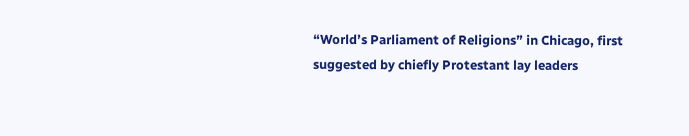“World’s Parliament of Religions” in Chicago, first suggested by chiefly Protestant lay leaders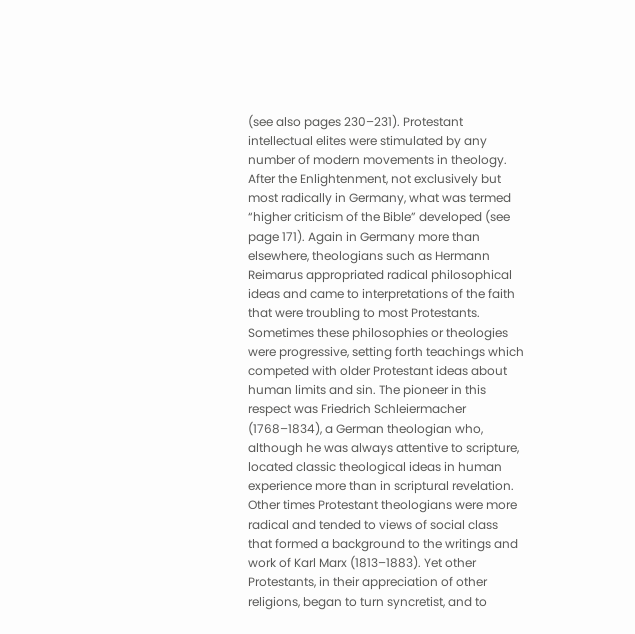(see also pages 230–231). Protestant intellectual elites were stimulated by any number of modern movements in theology. After the Enlightenment, not exclusively but most radically in Germany, what was termed “higher criticism of the Bible” developed (see page 171). Again in Germany more than elsewhere, theologians such as Hermann Reimarus appropriated radical philosophical ideas and came to interpretations of the faith that were troubling to most Protestants. Sometimes these philosophies or theologies were progressive, setting forth teachings which competed with older Protestant ideas about human limits and sin. The pioneer in this respect was Friedrich Schleiermacher (1768–1834), a German theologian who, although he was always attentive to scripture, located classic theological ideas in human experience more than in scriptural revelation. Other times Protestant theologians were more radical and tended to views of social class that formed a background to the writings and work of Karl Marx (1813–1883). Yet other Protestants, in their appreciation of other religions, began to turn syncretist, and to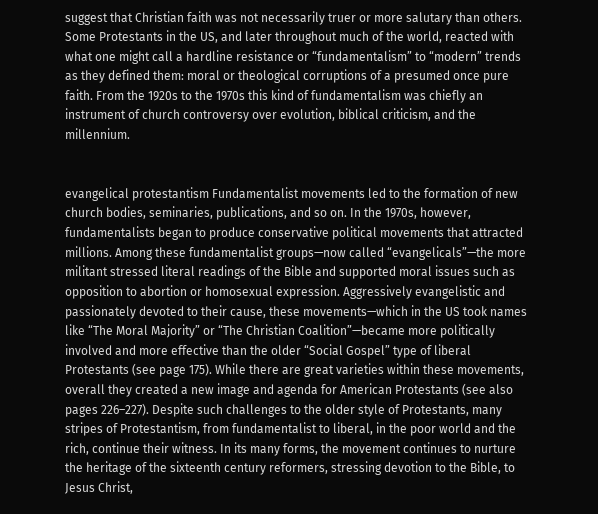suggest that Christian faith was not necessarily truer or more salutary than others. Some Protestants in the US, and later throughout much of the world, reacted with what one might call a hardline resistance or “fundamentalism” to “modern” trends as they defined them: moral or theological corruptions of a presumed once pure faith. From the 1920s to the 1970s this kind of fundamentalism was chiefly an instrument of church controversy over evolution, biblical criticism, and the millennium.


evangelical protestantism Fundamentalist movements led to the formation of new church bodies, seminaries, publications, and so on. In the 1970s, however, fundamentalists began to produce conservative political movements that attracted millions. Among these fundamentalist groups—now called “evangelicals”—the more militant stressed literal readings of the Bible and supported moral issues such as opposition to abortion or homosexual expression. Aggressively evangelistic and passionately devoted to their cause, these movements—which in the US took names like “The Moral Majority” or “The Christian Coalition”—became more politically involved and more effective than the older “Social Gospel” type of liberal Protestants (see page 175). While there are great varieties within these movements, overall they created a new image and agenda for American Protestants (see also pages 226–227). Despite such challenges to the older style of Protestants, many stripes of Protestantism, from fundamentalist to liberal, in the poor world and the rich, continue their witness. In its many forms, the movement continues to nurture the heritage of the sixteenth century reformers, stressing devotion to the Bible, to Jesus Christ,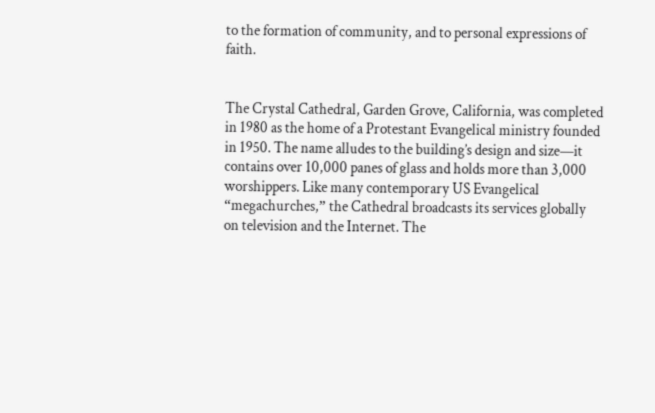to the formation of community, and to personal expressions of faith.


The Crystal Cathedral, Garden Grove, California, was completed in 1980 as the home of a Protestant Evangelical ministry founded in 1950. The name alludes to the building’s design and size—it contains over 10,000 panes of glass and holds more than 3,000 worshippers. Like many contemporary US Evangelical “megachurches,” the Cathedral broadcasts its services globally on television and the Internet. The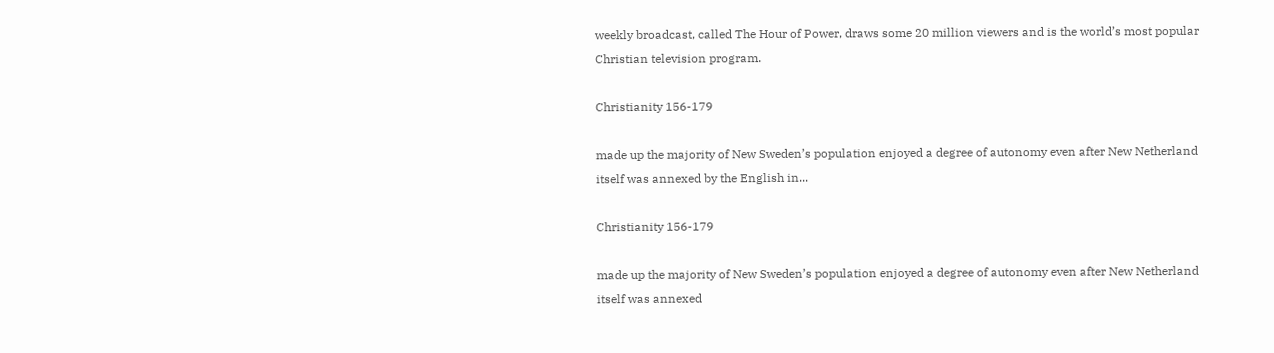weekly broadcast, called The Hour of Power, draws some 20 million viewers and is the world’s most popular Christian television program.

Christianity 156-179

made up the majority of New Sweden’s population enjoyed a degree of autonomy even after New Netherland itself was annexed by the English in...

Christianity 156-179

made up the majority of New Sweden’s population enjoyed a degree of autonomy even after New Netherland itself was annexed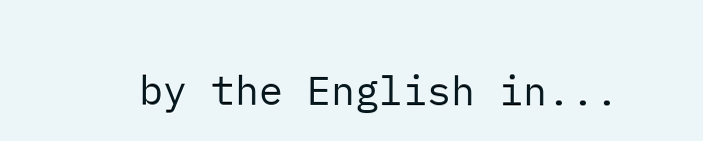by the English in...